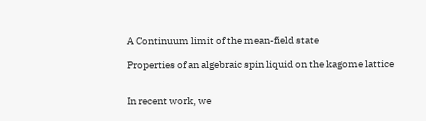A Continuum limit of the mean-field state

Properties of an algebraic spin liquid on the kagome lattice


In recent work, we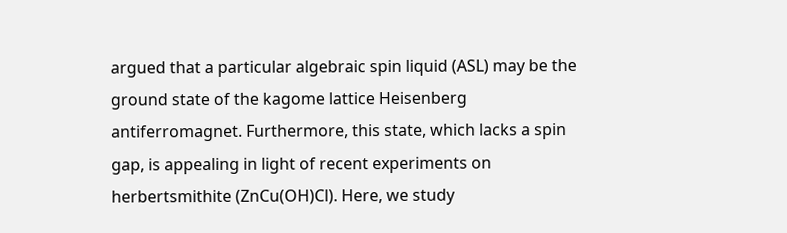argued that a particular algebraic spin liquid (ASL) may be the ground state of the kagome lattice Heisenberg antiferromagnet. Furthermore, this state, which lacks a spin gap, is appealing in light of recent experiments on herbertsmithite (ZnCu(OH)Cl). Here, we study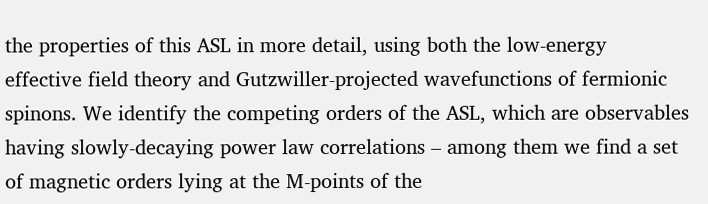the properties of this ASL in more detail, using both the low-energy effective field theory and Gutzwiller-projected wavefunctions of fermionic spinons. We identify the competing orders of the ASL, which are observables having slowly-decaying power law correlations – among them we find a set of magnetic orders lying at the M-points of the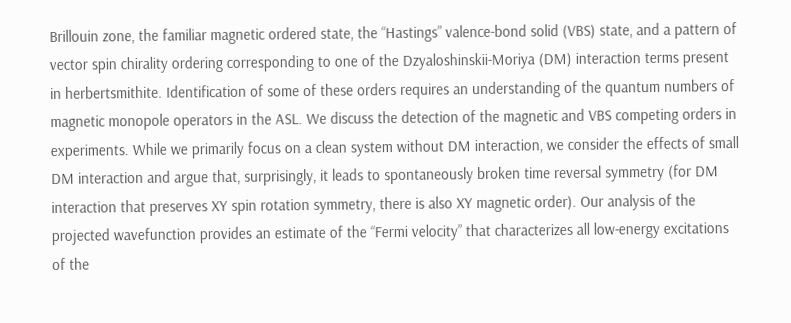Brillouin zone, the familiar magnetic ordered state, the “Hastings” valence-bond solid (VBS) state, and a pattern of vector spin chirality ordering corresponding to one of the Dzyaloshinskii-Moriya (DM) interaction terms present in herbertsmithite. Identification of some of these orders requires an understanding of the quantum numbers of magnetic monopole operators in the ASL. We discuss the detection of the magnetic and VBS competing orders in experiments. While we primarily focus on a clean system without DM interaction, we consider the effects of small DM interaction and argue that, surprisingly, it leads to spontaneously broken time reversal symmetry (for DM interaction that preserves XY spin rotation symmetry, there is also XY magnetic order). Our analysis of the projected wavefunction provides an estimate of the “Fermi velocity” that characterizes all low-energy excitations of the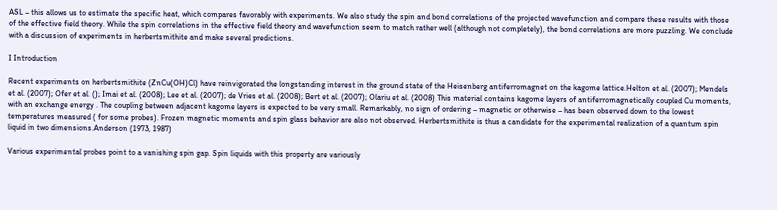ASL – this allows us to estimate the specific heat, which compares favorably with experiments. We also study the spin and bond correlations of the projected wavefunction and compare these results with those of the effective field theory. While the spin correlations in the effective field theory and wavefunction seem to match rather well (although not completely), the bond correlations are more puzzling. We conclude with a discussion of experiments in herbertsmithite and make several predictions.

I Introduction

Recent experiments on herbertsmithite (ZnCu(OH)Cl) have reinvigorated the longstanding interest in the ground state of the Heisenberg antiferromagnet on the kagome lattice.Helton et al. (2007); Mendels et al. (2007); Ofer et al. (); Imai et al. (2008); Lee et al. (2007); de Vries et al. (2008); Bert et al. (2007); Olariu et al. (2008) This material contains kagome layers of antiferromagnetically coupled Cu moments, with an exchange energy . The coupling between adjacent kagome layers is expected to be very small. Remarkably, no sign of ordering – magnetic or otherwise – has been observed down to the lowest temperatures measured ( for some probes). Frozen magnetic moments and spin glass behavior are also not observed. Herbertsmithite is thus a candidate for the experimental realization of a quantum spin liquid in two dimensions.Anderson (1973, 1987)

Various experimental probes point to a vanishing spin gap. Spin liquids with this property are variously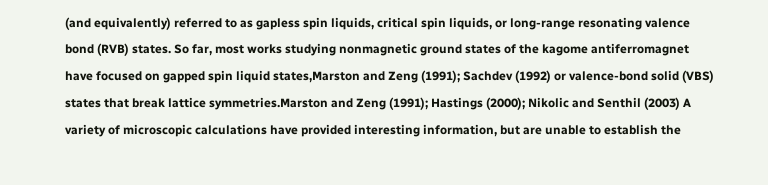(and equivalently) referred to as gapless spin liquids, critical spin liquids, or long-range resonating valence bond (RVB) states. So far, most works studying nonmagnetic ground states of the kagome antiferromagnet have focused on gapped spin liquid states,Marston and Zeng (1991); Sachdev (1992) or valence-bond solid (VBS) states that break lattice symmetries.Marston and Zeng (1991); Hastings (2000); Nikolic and Senthil (2003) A variety of microscopic calculations have provided interesting information, but are unable to establish the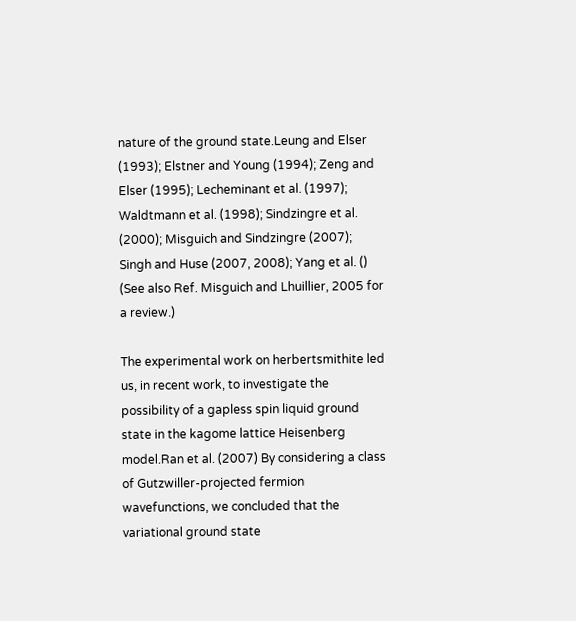nature of the ground state.Leung and Elser (1993); Elstner and Young (1994); Zeng and Elser (1995); Lecheminant et al. (1997); Waldtmann et al. (1998); Sindzingre et al. (2000); Misguich and Sindzingre (2007); Singh and Huse (2007, 2008); Yang et al. () (See also Ref. Misguich and Lhuillier, 2005 for a review.)

The experimental work on herbertsmithite led us, in recent work, to investigate the possibility of a gapless spin liquid ground state in the kagome lattice Heisenberg model.Ran et al. (2007) By considering a class of Gutzwiller-projected fermion wavefunctions, we concluded that the variational ground state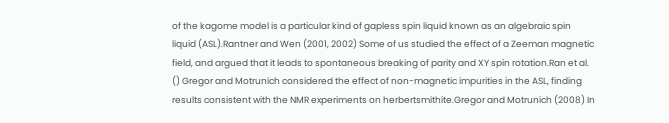of the kagome model is a particular kind of gapless spin liquid known as an algebraic spin liquid (ASL).Rantner and Wen (2001, 2002) Some of us studied the effect of a Zeeman magnetic field, and argued that it leads to spontaneous breaking of parity and XY spin rotation.Ran et al. () Gregor and Motrunich considered the effect of non-magnetic impurities in the ASL, finding results consistent with the NMR experiments on herbertsmithite.Gregor and Motrunich (2008) In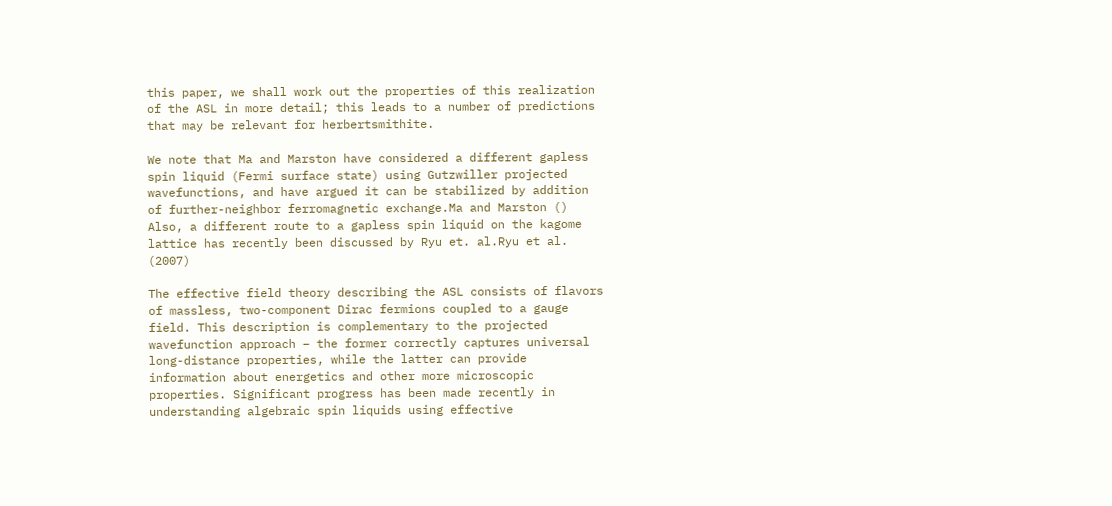this paper, we shall work out the properties of this realization of the ASL in more detail; this leads to a number of predictions that may be relevant for herbertsmithite.

We note that Ma and Marston have considered a different gapless spin liquid (Fermi surface state) using Gutzwiller projected wavefunctions, and have argued it can be stabilized by addition of further-neighbor ferromagnetic exchange.Ma and Marston () Also, a different route to a gapless spin liquid on the kagome lattice has recently been discussed by Ryu et. al.Ryu et al. (2007)

The effective field theory describing the ASL consists of flavors of massless, two-component Dirac fermions coupled to a gauge field. This description is complementary to the projected wavefunction approach – the former correctly captures universal long-distance properties, while the latter can provide information about energetics and other more microscopic properties. Significant progress has been made recently in understanding algebraic spin liquids using effective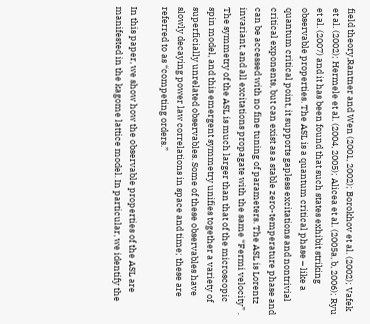field theory,Rantner and Wen (2001, 2002); Borokhov et al. (2002); Vafek et al. (2002); Hermele et al. (2004, 2005); Alicea et al. (2005a, b, 2006); Ryu et al. (2007) and it has been found that such states exhibit striking observable properties. The ASL is a quantum critical phase – like a quantum critical point, it supports gapless excitations and nontrivial critical exponents, but can exist as a stable zero-temperature phase and can be accessed with no fine tuning of parameters. The ASL is Lorentz invariant, and all excitations propagate with the same “Fermi velocity” . The symmetry of the ASL is much larger than that of the microscopic spin model, and this emergent symmetry unifies together a variety of superficially unrelated observables. Some of these observables have slowly decaying power law correlations in space and time; these are referred to as “competing orders.”

In this paper, we show how the observable properties of the ASL are manifested in the kagome lattice model. In particular, we identify the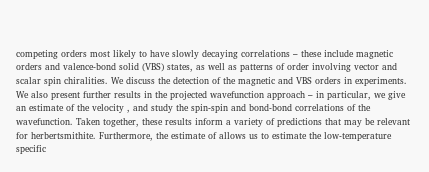competing orders most likely to have slowly decaying correlations – these include magnetic orders and valence-bond solid (VBS) states, as well as patterns of order involving vector and scalar spin chiralities. We discuss the detection of the magnetic and VBS orders in experiments. We also present further results in the projected wavefunction approach – in particular, we give an estimate of the velocity , and study the spin-spin and bond-bond correlations of the wavefunction. Taken together, these results inform a variety of predictions that may be relevant for herbertsmithite. Furthermore, the estimate of allows us to estimate the low-temperature specific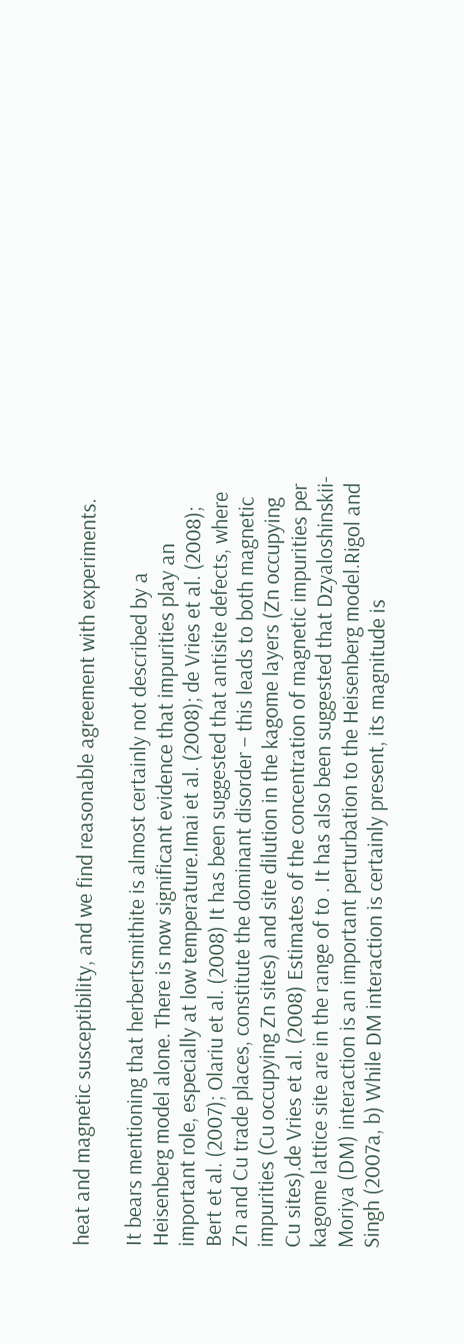heat and magnetic susceptibility, and we find reasonable agreement with experiments.

It bears mentioning that herbertsmithite is almost certainly not described by a Heisenberg model alone. There is now significant evidence that impurities play an important role, especially at low temperature.Imai et al. (2008); de Vries et al. (2008); Bert et al. (2007); Olariu et al. (2008) It has been suggested that antisite defects, where Zn and Cu trade places, constitute the dominant disorder – this leads to both magnetic impurities (Cu occupying Zn sites) and site dilution in the kagome layers (Zn occupying Cu sites).de Vries et al. (2008) Estimates of the concentration of magnetic impurities per kagome lattice site are in the range of to . It has also been suggested that Dzyaloshinskii-Moriya (DM) interaction is an important perturbation to the Heisenberg model.Rigol and Singh (2007a, b) While DM interaction is certainly present, its magnitude is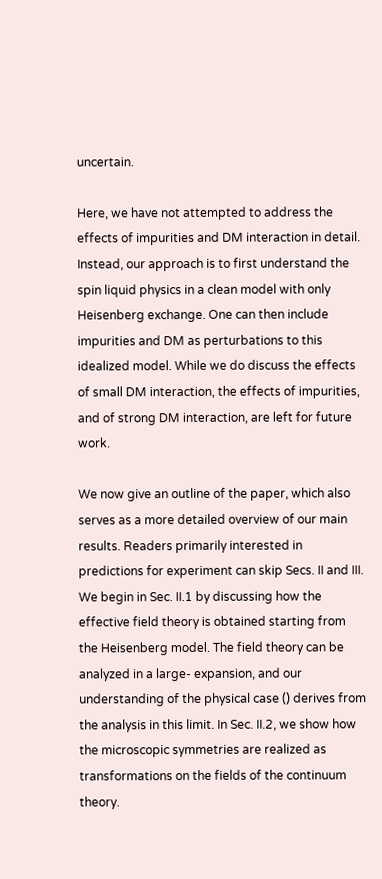uncertain.

Here, we have not attempted to address the effects of impurities and DM interaction in detail. Instead, our approach is to first understand the spin liquid physics in a clean model with only Heisenberg exchange. One can then include impurities and DM as perturbations to this idealized model. While we do discuss the effects of small DM interaction, the effects of impurities, and of strong DM interaction, are left for future work.

We now give an outline of the paper, which also serves as a more detailed overview of our main results. Readers primarily interested in predictions for experiment can skip Secs. II and III. We begin in Sec. II.1 by discussing how the effective field theory is obtained starting from the Heisenberg model. The field theory can be analyzed in a large- expansion, and our understanding of the physical case () derives from the analysis in this limit. In Sec. II.2, we show how the microscopic symmetries are realized as transformations on the fields of the continuum theory.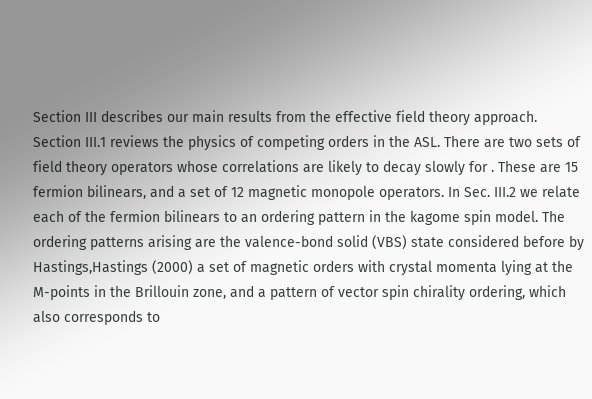Section III describes our main results from the effective field theory approach. Section III.1 reviews the physics of competing orders in the ASL. There are two sets of field theory operators whose correlations are likely to decay slowly for . These are 15 fermion bilinears, and a set of 12 magnetic monopole operators. In Sec. III.2 we relate each of the fermion bilinears to an ordering pattern in the kagome spin model. The ordering patterns arising are the valence-bond solid (VBS) state considered before by Hastings,Hastings (2000) a set of magnetic orders with crystal momenta lying at the M-points in the Brillouin zone, and a pattern of vector spin chirality ordering, which also corresponds to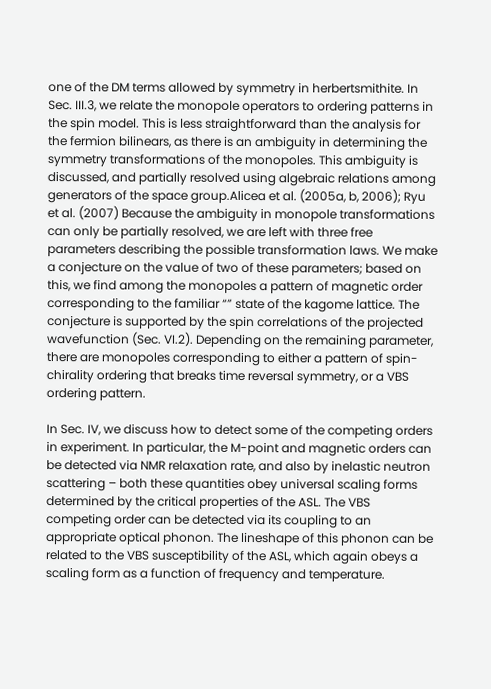one of the DM terms allowed by symmetry in herbertsmithite. In Sec. III.3, we relate the monopole operators to ordering patterns in the spin model. This is less straightforward than the analysis for the fermion bilinears, as there is an ambiguity in determining the symmetry transformations of the monopoles. This ambiguity is discussed, and partially resolved using algebraic relations among generators of the space group.Alicea et al. (2005a, b, 2006); Ryu et al. (2007) Because the ambiguity in monopole transformations can only be partially resolved, we are left with three free parameters describing the possible transformation laws. We make a conjecture on the value of two of these parameters; based on this, we find among the monopoles a pattern of magnetic order corresponding to the familiar “” state of the kagome lattice. The conjecture is supported by the spin correlations of the projected wavefunction (Sec. VI.2). Depending on the remaining parameter, there are monopoles corresponding to either a pattern of spin-chirality ordering that breaks time reversal symmetry, or a VBS ordering pattern.

In Sec. IV, we discuss how to detect some of the competing orders in experiment. In particular, the M-point and magnetic orders can be detected via NMR relaxation rate, and also by inelastic neutron scattering – both these quantities obey universal scaling forms determined by the critical properties of the ASL. The VBS competing order can be detected via its coupling to an appropriate optical phonon. The lineshape of this phonon can be related to the VBS susceptibility of the ASL, which again obeys a scaling form as a function of frequency and temperature.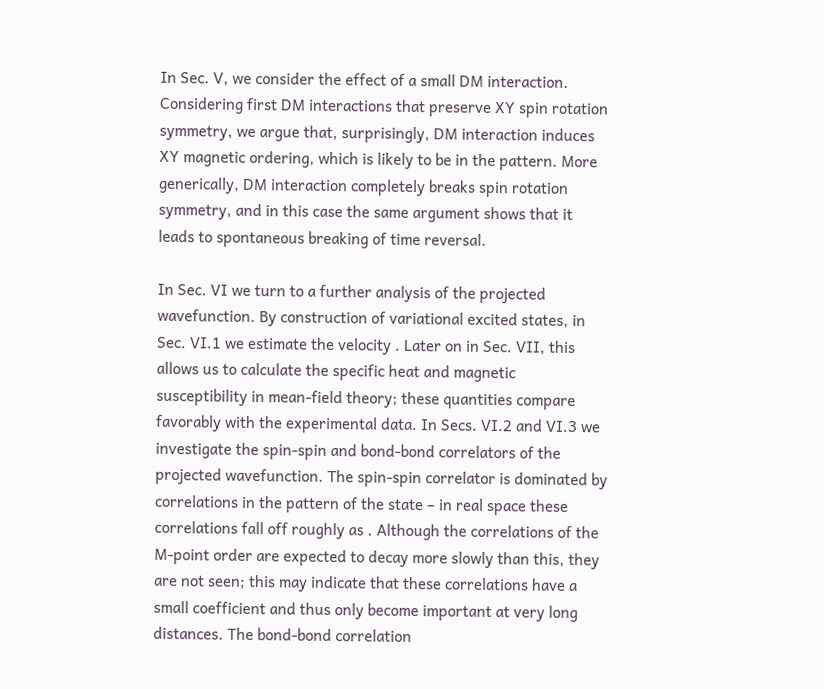In Sec. V, we consider the effect of a small DM interaction. Considering first DM interactions that preserve XY spin rotation symmetry, we argue that, surprisingly, DM interaction induces XY magnetic ordering, which is likely to be in the pattern. More generically, DM interaction completely breaks spin rotation symmetry, and in this case the same argument shows that it leads to spontaneous breaking of time reversal.

In Sec. VI we turn to a further analysis of the projected wavefunction. By construction of variational excited states, in Sec. VI.1 we estimate the velocity . Later on in Sec. VII, this allows us to calculate the specific heat and magnetic susceptibility in mean-field theory; these quantities compare favorably with the experimental data. In Secs. VI.2 and VI.3 we investigate the spin-spin and bond-bond correlators of the projected wavefunction. The spin-spin correlator is dominated by correlations in the pattern of the state – in real space these correlations fall off roughly as . Although the correlations of the M-point order are expected to decay more slowly than this, they are not seen; this may indicate that these correlations have a small coefficient and thus only become important at very long distances. The bond-bond correlation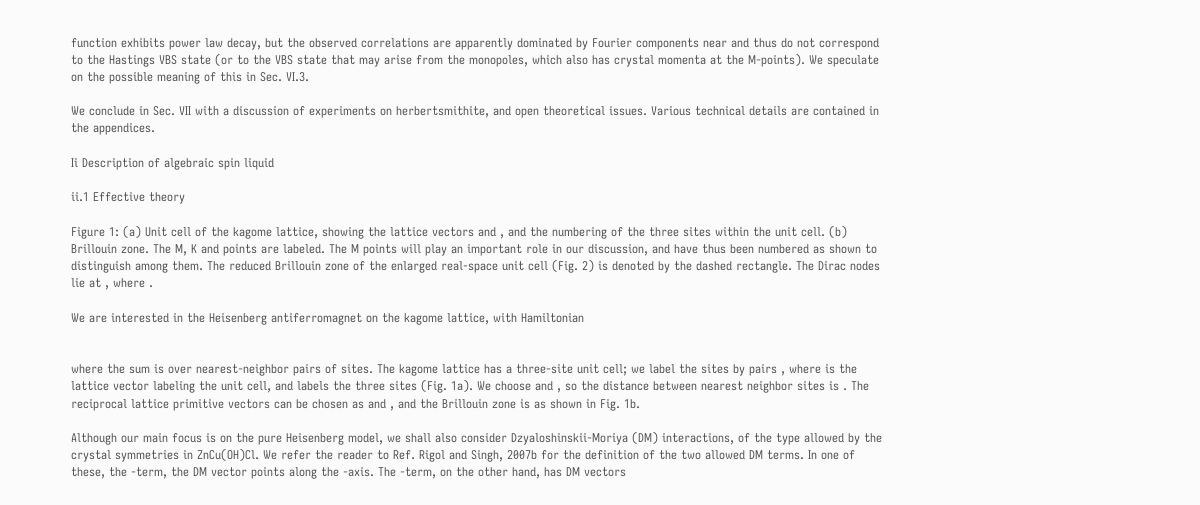function exhibits power law decay, but the observed correlations are apparently dominated by Fourier components near and thus do not correspond to the Hastings VBS state (or to the VBS state that may arise from the monopoles, which also has crystal momenta at the M-points). We speculate on the possible meaning of this in Sec. VI.3.

We conclude in Sec. VII with a discussion of experiments on herbertsmithite, and open theoretical issues. Various technical details are contained in the appendices.

Ii Description of algebraic spin liquid

ii.1 Effective theory

Figure 1: (a) Unit cell of the kagome lattice, showing the lattice vectors and , and the numbering of the three sites within the unit cell. (b) Brillouin zone. The M, K and points are labeled. The M points will play an important role in our discussion, and have thus been numbered as shown to distinguish among them. The reduced Brillouin zone of the enlarged real-space unit cell (Fig. 2) is denoted by the dashed rectangle. The Dirac nodes lie at , where .

We are interested in the Heisenberg antiferromagnet on the kagome lattice, with Hamiltonian


where the sum is over nearest-neighbor pairs of sites. The kagome lattice has a three-site unit cell; we label the sites by pairs , where is the lattice vector labeling the unit cell, and labels the three sites (Fig. 1a). We choose and , so the distance between nearest neighbor sites is . The reciprocal lattice primitive vectors can be chosen as and , and the Brillouin zone is as shown in Fig. 1b.

Although our main focus is on the pure Heisenberg model, we shall also consider Dzyaloshinskii-Moriya (DM) interactions, of the type allowed by the crystal symmetries in ZnCu(OH)Cl. We refer the reader to Ref. Rigol and Singh, 2007b for the definition of the two allowed DM terms. In one of these, the -term, the DM vector points along the -axis. The -term, on the other hand, has DM vectors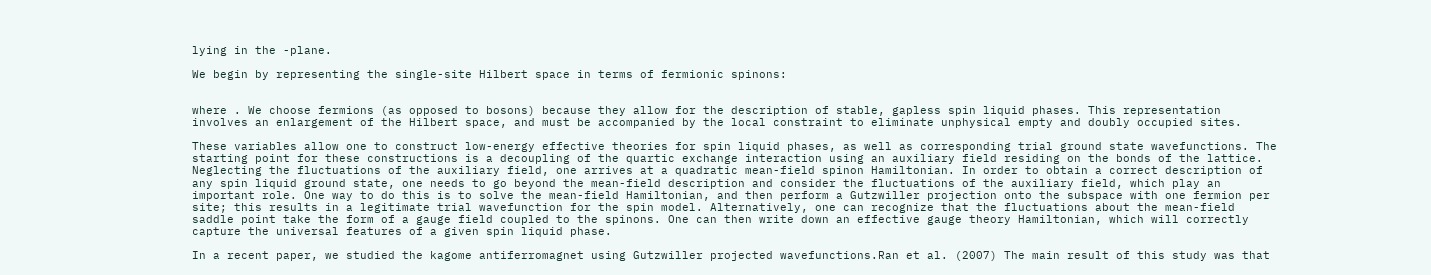lying in the -plane.

We begin by representing the single-site Hilbert space in terms of fermionic spinons:


where . We choose fermions (as opposed to bosons) because they allow for the description of stable, gapless spin liquid phases. This representation involves an enlargement of the Hilbert space, and must be accompanied by the local constraint to eliminate unphysical empty and doubly occupied sites.

These variables allow one to construct low-energy effective theories for spin liquid phases, as well as corresponding trial ground state wavefunctions. The starting point for these constructions is a decoupling of the quartic exchange interaction using an auxiliary field residing on the bonds of the lattice. Neglecting the fluctuations of the auxiliary field, one arrives at a quadratic mean-field spinon Hamiltonian. In order to obtain a correct description of any spin liquid ground state, one needs to go beyond the mean-field description and consider the fluctuations of the auxiliary field, which play an important role. One way to do this is to solve the mean-field Hamiltonian, and then perform a Gutzwiller projection onto the subspace with one fermion per site; this results in a legitimate trial wavefunction for the spin model. Alternatively, one can recognize that the fluctuations about the mean-field saddle point take the form of a gauge field coupled to the spinons. One can then write down an effective gauge theory Hamiltonian, which will correctly capture the universal features of a given spin liquid phase.

In a recent paper, we studied the kagome antiferromagnet using Gutzwiller projected wavefunctions.Ran et al. (2007) The main result of this study was that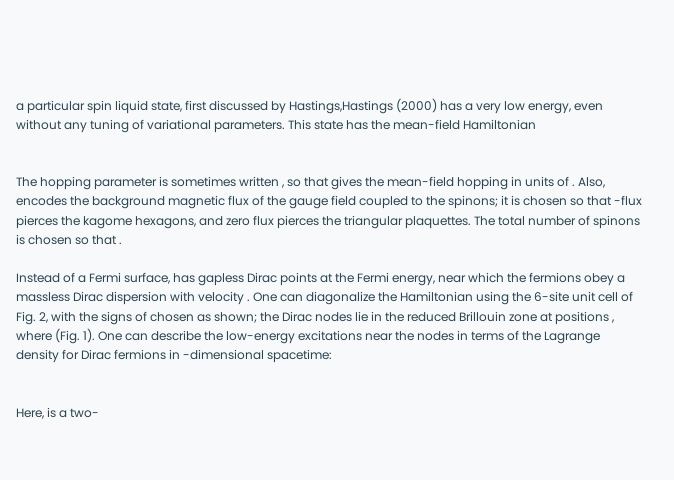a particular spin liquid state, first discussed by Hastings,Hastings (2000) has a very low energy, even without any tuning of variational parameters. This state has the mean-field Hamiltonian


The hopping parameter is sometimes written , so that gives the mean-field hopping in units of . Also, encodes the background magnetic flux of the gauge field coupled to the spinons; it is chosen so that -flux pierces the kagome hexagons, and zero flux pierces the triangular plaquettes. The total number of spinons is chosen so that .

Instead of a Fermi surface, has gapless Dirac points at the Fermi energy, near which the fermions obey a massless Dirac dispersion with velocity . One can diagonalize the Hamiltonian using the 6-site unit cell of Fig. 2, with the signs of chosen as shown; the Dirac nodes lie in the reduced Brillouin zone at positions , where (Fig. 1). One can describe the low-energy excitations near the nodes in terms of the Lagrange density for Dirac fermions in -dimensional spacetime:


Here, is a two-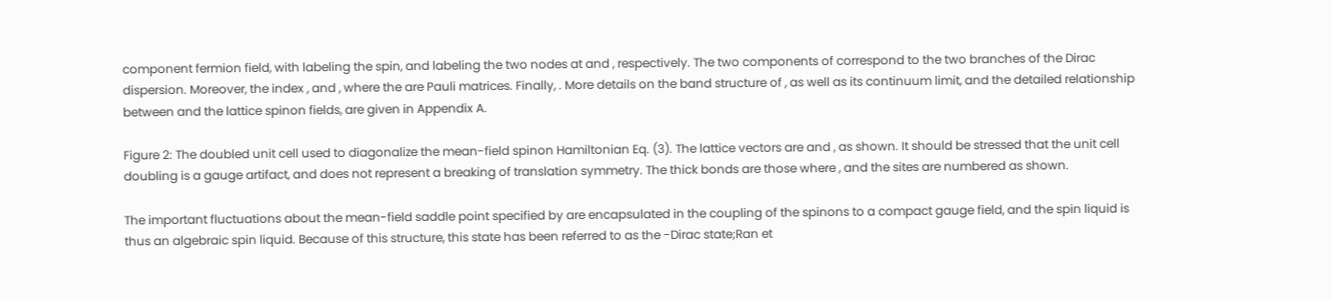component fermion field, with labeling the spin, and labeling the two nodes at and , respectively. The two components of correspond to the two branches of the Dirac dispersion. Moreover, the index , and , where the are Pauli matrices. Finally, . More details on the band structure of , as well as its continuum limit, and the detailed relationship between and the lattice spinon fields, are given in Appendix A.

Figure 2: The doubled unit cell used to diagonalize the mean-field spinon Hamiltonian Eq. (3). The lattice vectors are and , as shown. It should be stressed that the unit cell doubling is a gauge artifact, and does not represent a breaking of translation symmetry. The thick bonds are those where , and the sites are numbered as shown.

The important fluctuations about the mean-field saddle point specified by are encapsulated in the coupling of the spinons to a compact gauge field, and the spin liquid is thus an algebraic spin liquid. Because of this structure, this state has been referred to as the -Dirac state;Ran et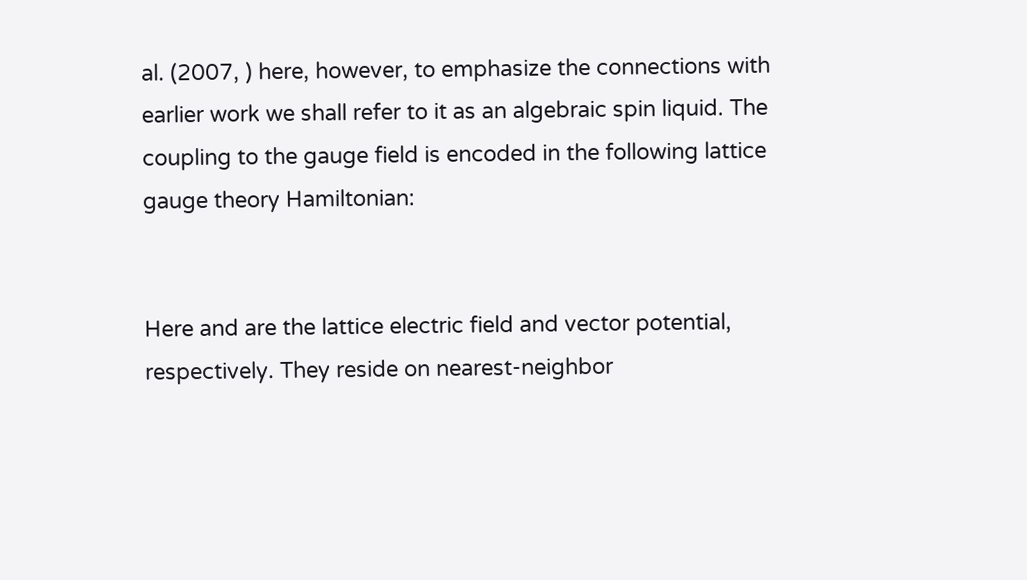al. (2007, ) here, however, to emphasize the connections with earlier work we shall refer to it as an algebraic spin liquid. The coupling to the gauge field is encoded in the following lattice gauge theory Hamiltonian:


Here and are the lattice electric field and vector potential, respectively. They reside on nearest-neighbor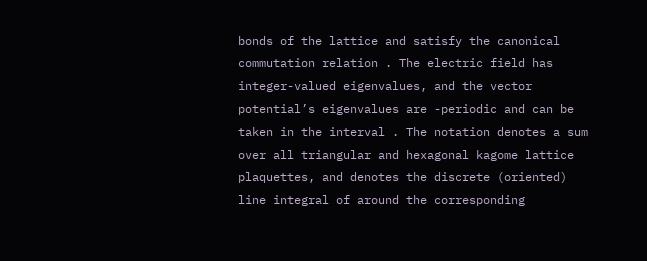bonds of the lattice and satisfy the canonical commutation relation . The electric field has integer-valued eigenvalues, and the vector potential’s eigenvalues are -periodic and can be taken in the interval . The notation denotes a sum over all triangular and hexagonal kagome lattice plaquettes, and denotes the discrete (oriented) line integral of around the corresponding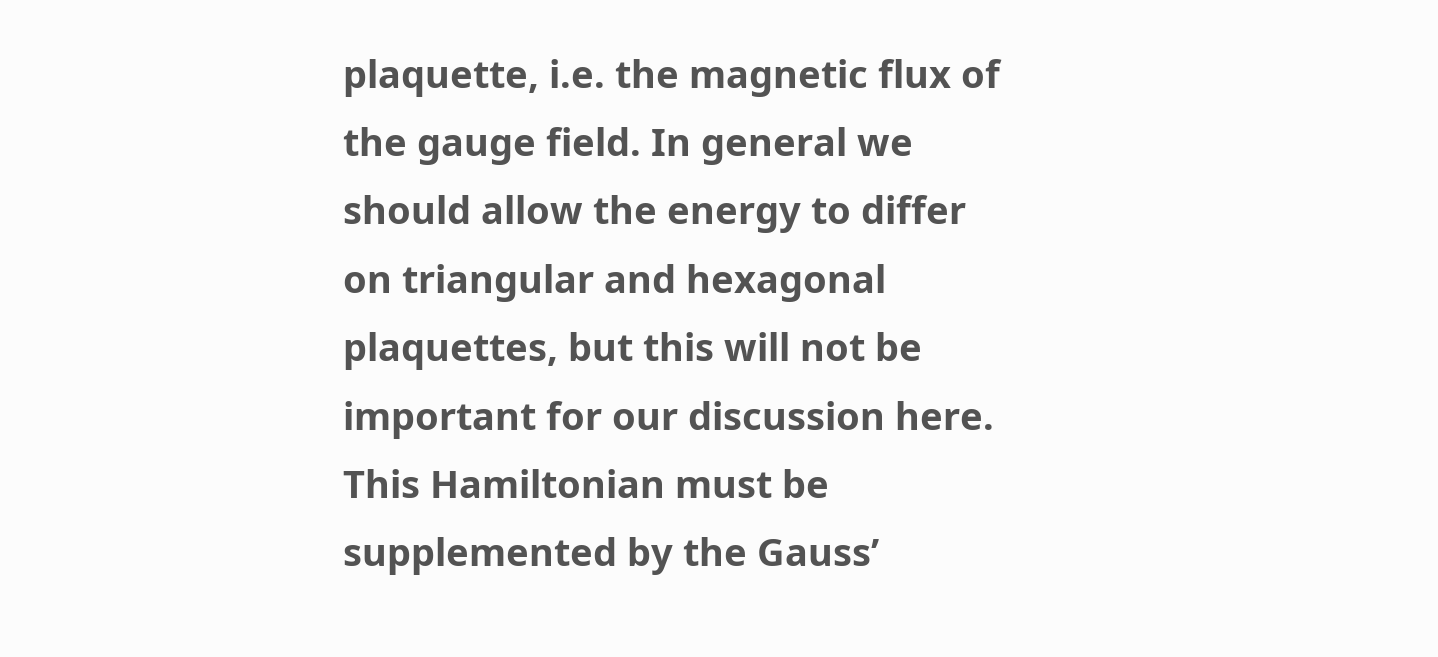plaquette, i.e. the magnetic flux of the gauge field. In general we should allow the energy to differ on triangular and hexagonal plaquettes, but this will not be important for our discussion here. This Hamiltonian must be supplemented by the Gauss’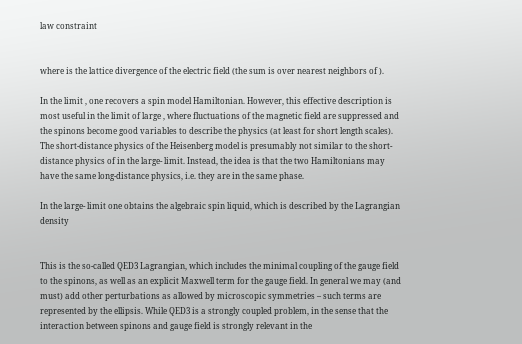law constraint


where is the lattice divergence of the electric field (the sum is over nearest neighbors of ).

In the limit , one recovers a spin model Hamiltonian. However, this effective description is most useful in the limit of large , where fluctuations of the magnetic field are suppressed and the spinons become good variables to describe the physics (at least for short length scales). The short-distance physics of the Heisenberg model is presumably not similar to the short-distance physics of in the large- limit. Instead, the idea is that the two Hamiltonians may have the same long-distance physics, i.e. they are in the same phase.

In the large- limit one obtains the algebraic spin liquid, which is described by the Lagrangian density


This is the so-called QED3 Lagrangian, which includes the minimal coupling of the gauge field to the spinons, as well as an explicit Maxwell term for the gauge field. In general we may (and must) add other perturbations as allowed by microscopic symmetries – such terms are represented by the ellipsis. While QED3 is a strongly coupled problem, in the sense that the interaction between spinons and gauge field is strongly relevant in the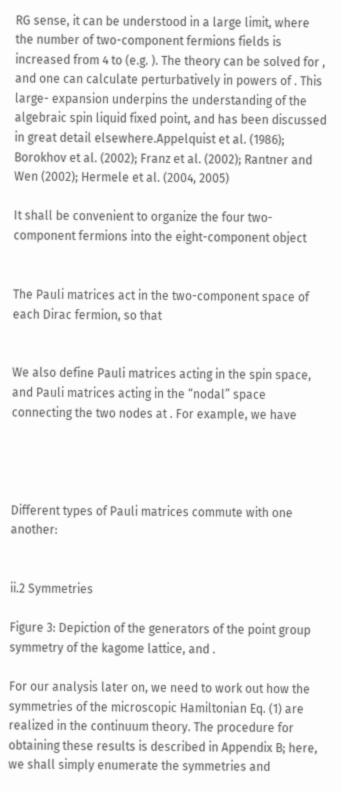RG sense, it can be understood in a large limit, where the number of two-component fermions fields is increased from 4 to (e.g. ). The theory can be solved for , and one can calculate perturbatively in powers of . This large- expansion underpins the understanding of the algebraic spin liquid fixed point, and has been discussed in great detail elsewhere.Appelquist et al. (1986); Borokhov et al. (2002); Franz et al. (2002); Rantner and Wen (2002); Hermele et al. (2004, 2005)

It shall be convenient to organize the four two-component fermions into the eight-component object


The Pauli matrices act in the two-component space of each Dirac fermion, so that


We also define Pauli matrices acting in the spin space, and Pauli matrices acting in the “nodal” space connecting the two nodes at . For example, we have




Different types of Pauli matrices commute with one another:


ii.2 Symmetries

Figure 3: Depiction of the generators of the point group symmetry of the kagome lattice, and .

For our analysis later on, we need to work out how the symmetries of the microscopic Hamiltonian Eq. (1) are realized in the continuum theory. The procedure for obtaining these results is described in Appendix B; here, we shall simply enumerate the symmetries and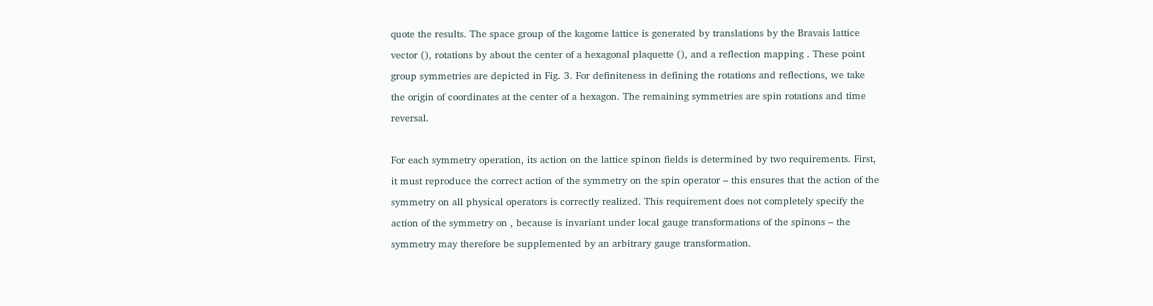quote the results. The space group of the kagome lattice is generated by translations by the Bravais lattice vector (), rotations by about the center of a hexagonal plaquette (), and a reflection mapping . These point group symmetries are depicted in Fig. 3. For definiteness in defining the rotations and reflections, we take the origin of coordinates at the center of a hexagon. The remaining symmetries are spin rotations and time reversal.

For each symmetry operation, its action on the lattice spinon fields is determined by two requirements. First, it must reproduce the correct action of the symmetry on the spin operator – this ensures that the action of the symmetry on all physical operators is correctly realized. This requirement does not completely specify the action of the symmetry on , because is invariant under local gauge transformations of the spinons – the symmetry may therefore be supplemented by an arbitrary gauge transformation.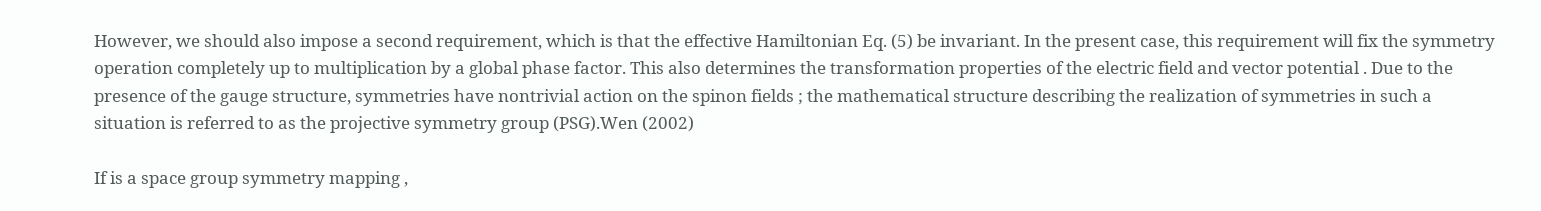However, we should also impose a second requirement, which is that the effective Hamiltonian Eq. (5) be invariant. In the present case, this requirement will fix the symmetry operation completely up to multiplication by a global phase factor. This also determines the transformation properties of the electric field and vector potential . Due to the presence of the gauge structure, symmetries have nontrivial action on the spinon fields ; the mathematical structure describing the realization of symmetries in such a situation is referred to as the projective symmetry group (PSG).Wen (2002)

If is a space group symmetry mapping ,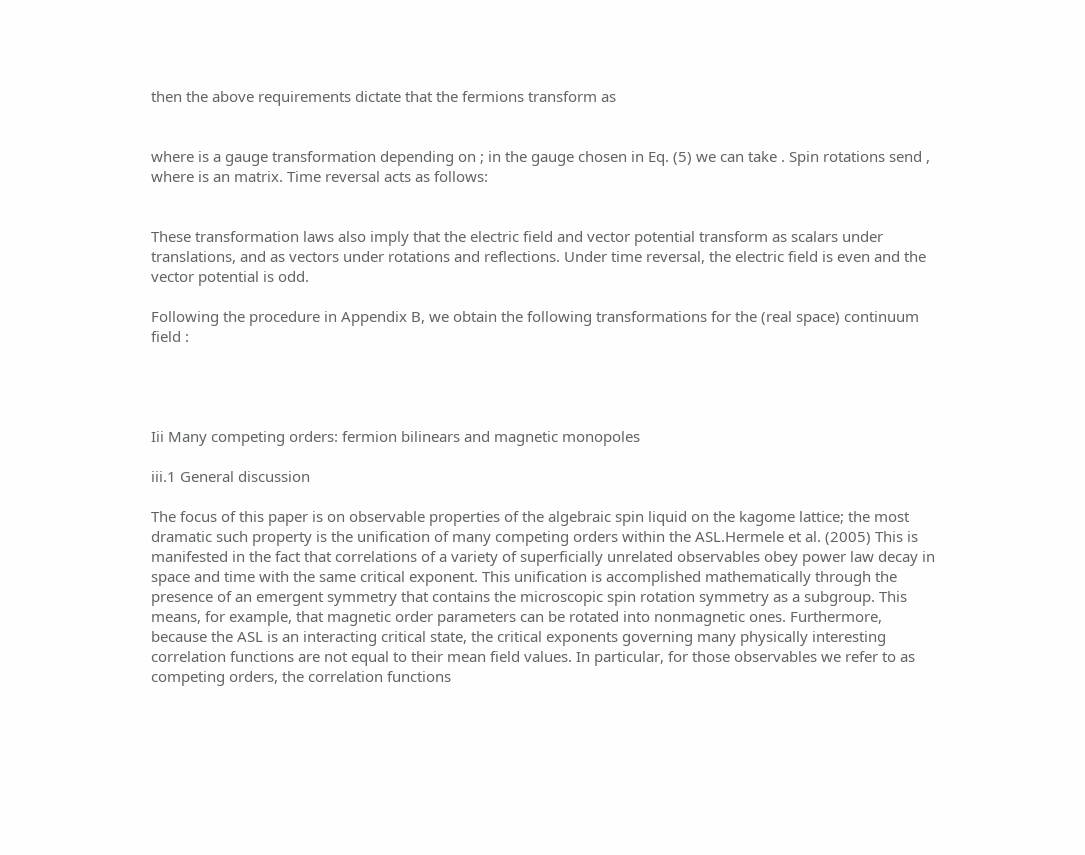then the above requirements dictate that the fermions transform as


where is a gauge transformation depending on ; in the gauge chosen in Eq. (5) we can take . Spin rotations send , where is an matrix. Time reversal acts as follows:


These transformation laws also imply that the electric field and vector potential transform as scalars under translations, and as vectors under rotations and reflections. Under time reversal, the electric field is even and the vector potential is odd.

Following the procedure in Appendix B, we obtain the following transformations for the (real space) continuum field :




Iii Many competing orders: fermion bilinears and magnetic monopoles

iii.1 General discussion

The focus of this paper is on observable properties of the algebraic spin liquid on the kagome lattice; the most dramatic such property is the unification of many competing orders within the ASL.Hermele et al. (2005) This is manifested in the fact that correlations of a variety of superficially unrelated observables obey power law decay in space and time with the same critical exponent. This unification is accomplished mathematically through the presence of an emergent symmetry that contains the microscopic spin rotation symmetry as a subgroup. This means, for example, that magnetic order parameters can be rotated into nonmagnetic ones. Furthermore, because the ASL is an interacting critical state, the critical exponents governing many physically interesting correlation functions are not equal to their mean field values. In particular, for those observables we refer to as competing orders, the correlation functions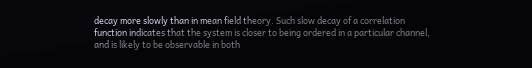decay more slowly than in mean field theory. Such slow decay of a correlation function indicates that the system is closer to being ordered in a particular channel, and is likely to be observable in both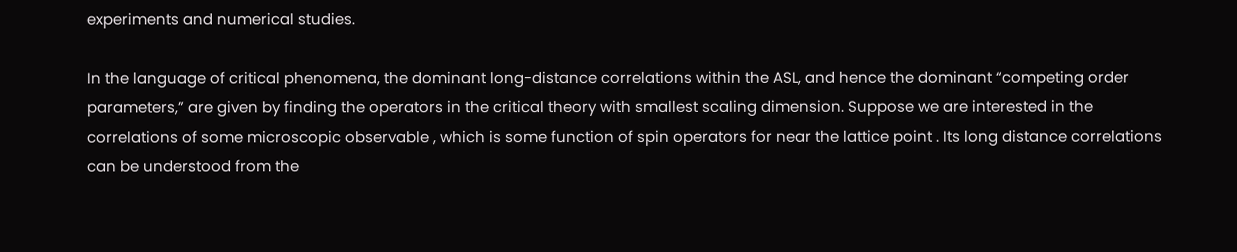experiments and numerical studies.

In the language of critical phenomena, the dominant long-distance correlations within the ASL, and hence the dominant “competing order parameters,” are given by finding the operators in the critical theory with smallest scaling dimension. Suppose we are interested in the correlations of some microscopic observable , which is some function of spin operators for near the lattice point . Its long distance correlations can be understood from the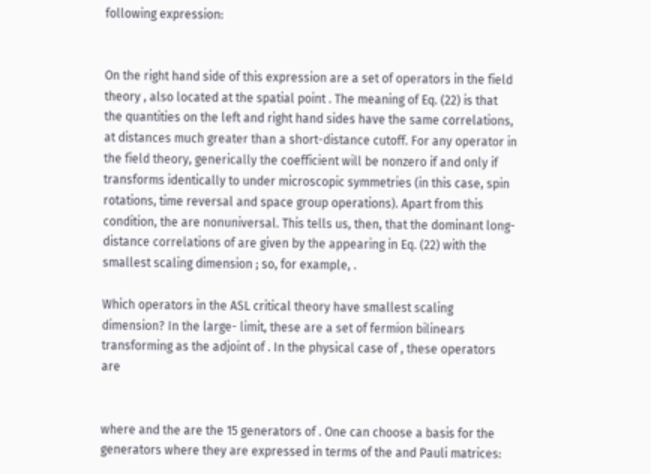following expression:


On the right hand side of this expression are a set of operators in the field theory , also located at the spatial point . The meaning of Eq. (22) is that the quantities on the left and right hand sides have the same correlations, at distances much greater than a short-distance cutoff. For any operator in the field theory, generically the coefficient will be nonzero if and only if transforms identically to under microscopic symmetries (in this case, spin rotations, time reversal and space group operations). Apart from this condition, the are nonuniversal. This tells us, then, that the dominant long-distance correlations of are given by the appearing in Eq. (22) with the smallest scaling dimension ; so, for example, .

Which operators in the ASL critical theory have smallest scaling dimension? In the large- limit, these are a set of fermion bilinears transforming as the adjoint of . In the physical case of , these operators are


where and the are the 15 generators of . One can choose a basis for the generators where they are expressed in terms of the and Pauli matrices: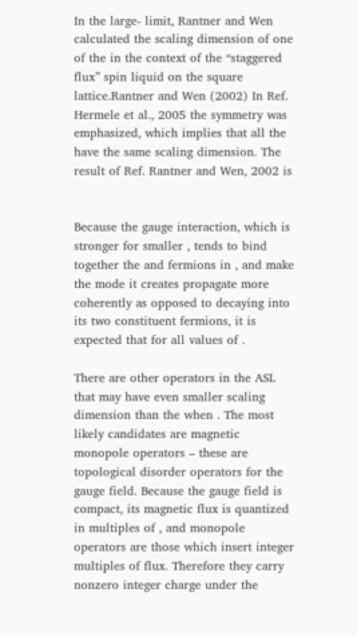In the large- limit, Rantner and Wen calculated the scaling dimension of one of the in the context of the “staggered flux” spin liquid on the square lattice.Rantner and Wen (2002) In Ref. Hermele et al., 2005 the symmetry was emphasized, which implies that all the have the same scaling dimension. The result of Ref. Rantner and Wen, 2002 is


Because the gauge interaction, which is stronger for smaller , tends to bind together the and fermions in , and make the mode it creates propagate more coherently as opposed to decaying into its two constituent fermions, it is expected that for all values of .

There are other operators in the ASL that may have even smaller scaling dimension than the when . The most likely candidates are magnetic monopole operators – these are topological disorder operators for the gauge field. Because the gauge field is compact, its magnetic flux is quantized in multiples of , and monopole operators are those which insert integer multiples of flux. Therefore they carry nonzero integer charge under the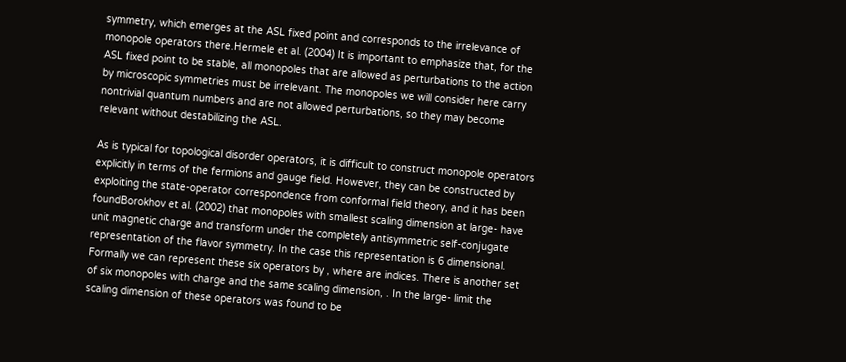symmetry, which emerges at the ASL fixed point and corresponds to the irrelevance of monopole operators there.Hermele et al. (2004) It is important to emphasize that, for the ASL fixed point to be stable, all monopoles that are allowed as perturbations to the action by microscopic symmetries must be irrelevant. The monopoles we will consider here carry nontrivial quantum numbers and are not allowed perturbations, so they may become relevant without destabilizing the ASL.

As is typical for topological disorder operators, it is difficult to construct monopole operators explicitly in terms of the fermions and gauge field. However, they can be constructed by exploiting the state-operator correspondence from conformal field theory, and it has been foundBorokhov et al. (2002) that monopoles with smallest scaling dimension at large- have unit magnetic charge and transform under the completely antisymmetric self-conjugate representation of the flavor symmetry. In the case this representation is 6 dimensional. Formally we can represent these six operators by , where are indices. There is another set of six monopoles with charge and the same scaling dimension, . In the large- limit the scaling dimension of these operators was found to be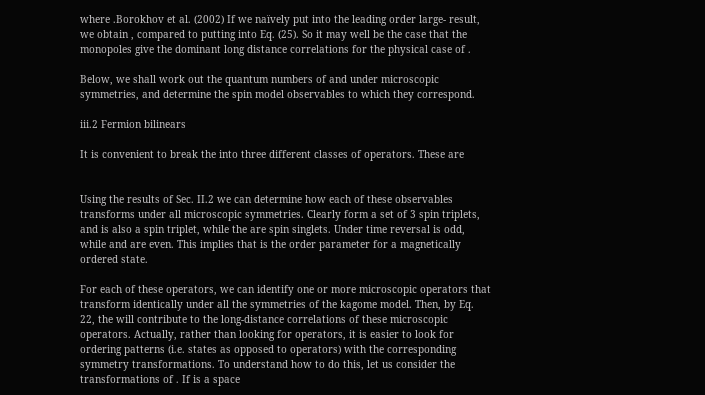where .Borokhov et al. (2002) If we naïvely put into the leading order large- result, we obtain , compared to putting into Eq. (25). So it may well be the case that the monopoles give the dominant long distance correlations for the physical case of .

Below, we shall work out the quantum numbers of and under microscopic symmetries, and determine the spin model observables to which they correspond.

iii.2 Fermion bilinears

It is convenient to break the into three different classes of operators. These are


Using the results of Sec. II.2 we can determine how each of these observables transforms under all microscopic symmetries. Clearly form a set of 3 spin triplets, and is also a spin triplet, while the are spin singlets. Under time reversal is odd, while and are even. This implies that is the order parameter for a magnetically ordered state.

For each of these operators, we can identify one or more microscopic operators that transform identically under all the symmetries of the kagome model. Then, by Eq. 22, the will contribute to the long-distance correlations of these microscopic operators. Actually, rather than looking for operators, it is easier to look for ordering patterns (i.e. states as opposed to operators) with the corresponding symmetry transformations. To understand how to do this, let us consider the transformations of . If is a space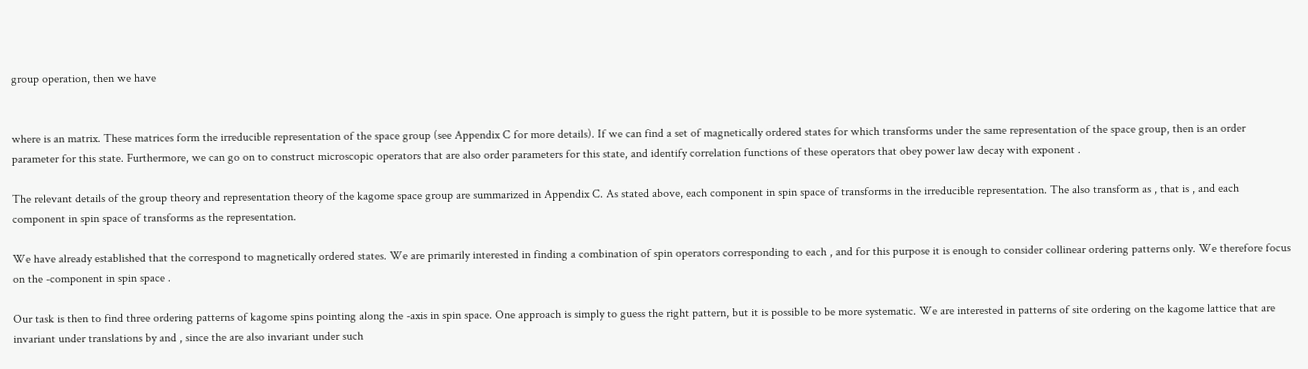group operation, then we have


where is an matrix. These matrices form the irreducible representation of the space group (see Appendix C for more details). If we can find a set of magnetically ordered states for which transforms under the same representation of the space group, then is an order parameter for this state. Furthermore, we can go on to construct microscopic operators that are also order parameters for this state, and identify correlation functions of these operators that obey power law decay with exponent .

The relevant details of the group theory and representation theory of the kagome space group are summarized in Appendix C. As stated above, each component in spin space of transforms in the irreducible representation. The also transform as , that is , and each component in spin space of transforms as the representation.

We have already established that the correspond to magnetically ordered states. We are primarily interested in finding a combination of spin operators corresponding to each , and for this purpose it is enough to consider collinear ordering patterns only. We therefore focus on the -component in spin space .

Our task is then to find three ordering patterns of kagome spins pointing along the -axis in spin space. One approach is simply to guess the right pattern, but it is possible to be more systematic. We are interested in patterns of site ordering on the kagome lattice that are invariant under translations by and , since the are also invariant under such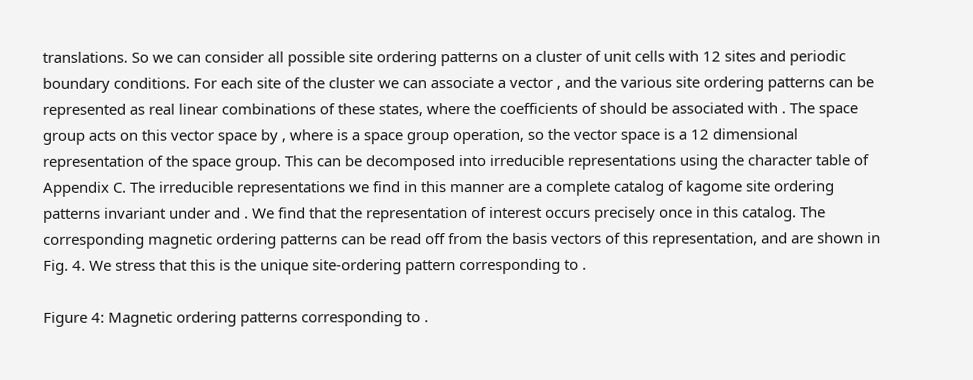translations. So we can consider all possible site ordering patterns on a cluster of unit cells with 12 sites and periodic boundary conditions. For each site of the cluster we can associate a vector , and the various site ordering patterns can be represented as real linear combinations of these states, where the coefficients of should be associated with . The space group acts on this vector space by , where is a space group operation, so the vector space is a 12 dimensional representation of the space group. This can be decomposed into irreducible representations using the character table of Appendix C. The irreducible representations we find in this manner are a complete catalog of kagome site ordering patterns invariant under and . We find that the representation of interest occurs precisely once in this catalog. The corresponding magnetic ordering patterns can be read off from the basis vectors of this representation, and are shown in Fig. 4. We stress that this is the unique site-ordering pattern corresponding to .

Figure 4: Magnetic ordering patterns corresponding to .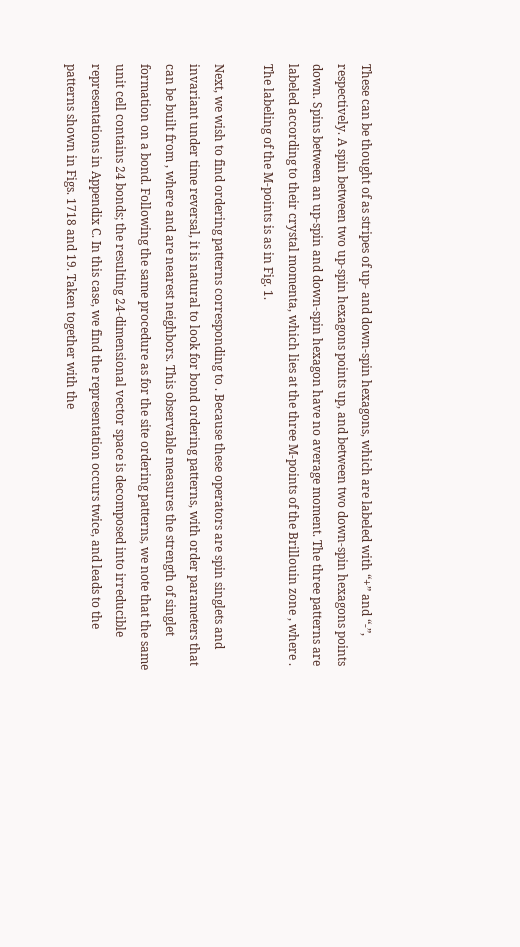These can be thought of as stripes of up- and down-spin hexagons, which are labeled with “+” and “-”, respectively. A spin between two up-spin hexagons points up, and between two down-spin hexagons points down. Spins between an up-spin and down-spin hexagon have no average moment. The three patterns are labeled according to their crystal momenta, which lies at the three M-points of the Brillouin zone , where . The labeling of the M-points is as in Fig. 1.

Next, we wish to find ordering patterns corresponding to . Because these operators are spin singlets and invariant under time reversal, it is natural to look for bond ordering patterns, with order parameters that can be built from , where and are nearest neighbors. This observable measures the strength of singlet formation on a bond. Following the same procedure as for the site ordering patterns, we note that the same unit cell contains 24 bonds; the resulting 24-dimensional vector space is decomposed into irreducible representations in Appendix C. In this case, we find the representation occurs twice, and leads to the patterns shown in Figs. 1718 and 19. Taken together with the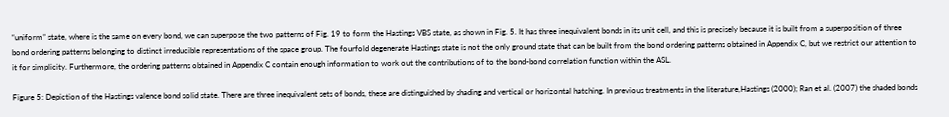“uniform” state, where is the same on every bond, we can superpose the two patterns of Fig. 19 to form the Hastings VBS state, as shown in Fig. 5. It has three inequivalent bonds in its unit cell, and this is precisely because it is built from a superposition of three bond ordering patterns belonging to distinct irreducible representations of the space group. The fourfold degenerate Hastings state is not the only ground state that can be built from the bond ordering patterns obtained in Appendix C, but we restrict our attention to it for simplicity. Furthermore, the ordering patterns obtained in Appendix C contain enough information to work out the contributions of to the bond-bond correlation function within the ASL.

Figure 5: Depiction of the Hastings valence bond solid state. There are three inequivalent sets of bonds, these are distinguished by shading and vertical or horizontal hatching. In previous treatments in the literature,Hastings (2000); Ran et al. (2007) the shaded bonds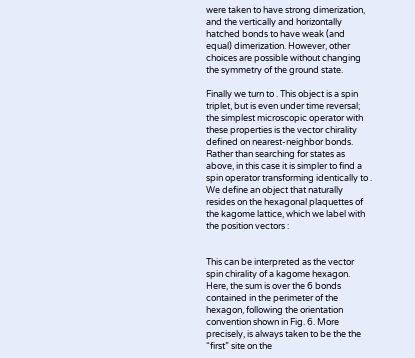were taken to have strong dimerization, and the vertically and horizontally hatched bonds to have weak (and equal) dimerization. However, other choices are possible without changing the symmetry of the ground state.

Finally we turn to . This object is a spin triplet, but is even under time reversal; the simplest microscopic operator with these properties is the vector chirality defined on nearest-neighbor bonds. Rather than searching for states as above, in this case it is simpler to find a spin operator transforming identically to . We define an object that naturally resides on the hexagonal plaquettes of the kagome lattice, which we label with the position vectors :


This can be interpreted as the vector spin chirality of a kagome hexagon. Here, the sum is over the 6 bonds contained in the perimeter of the hexagon, following the orientation convention shown in Fig. 6. More precisely, is always taken to be the the “first” site on the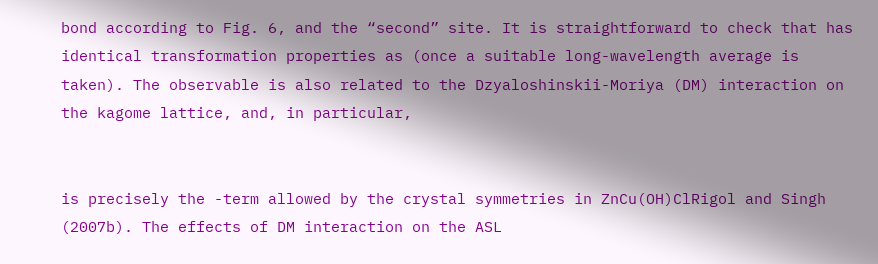bond according to Fig. 6, and the “second” site. It is straightforward to check that has identical transformation properties as (once a suitable long-wavelength average is taken). The observable is also related to the Dzyaloshinskii-Moriya (DM) interaction on the kagome lattice, and, in particular,


is precisely the -term allowed by the crystal symmetries in ZnCu(OH)ClRigol and Singh (2007b). The effects of DM interaction on the ASL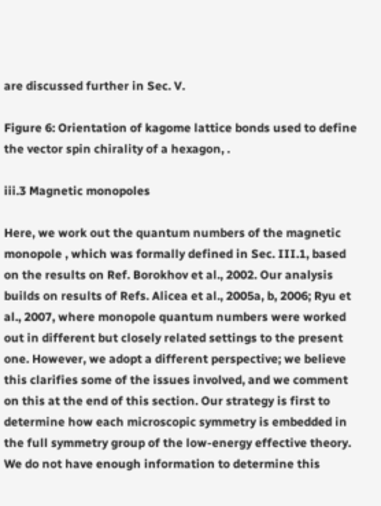are discussed further in Sec. V.

Figure 6: Orientation of kagome lattice bonds used to define the vector spin chirality of a hexagon, .

iii.3 Magnetic monopoles

Here, we work out the quantum numbers of the magnetic monopole , which was formally defined in Sec. III.1, based on the results on Ref. Borokhov et al., 2002. Our analysis builds on results of Refs. Alicea et al., 2005a, b, 2006; Ryu et al., 2007, where monopole quantum numbers were worked out in different but closely related settings to the present one. However, we adopt a different perspective; we believe this clarifies some of the issues involved, and we comment on this at the end of this section. Our strategy is first to determine how each microscopic symmetry is embedded in the full symmetry group of the low-energy effective theory. We do not have enough information to determine this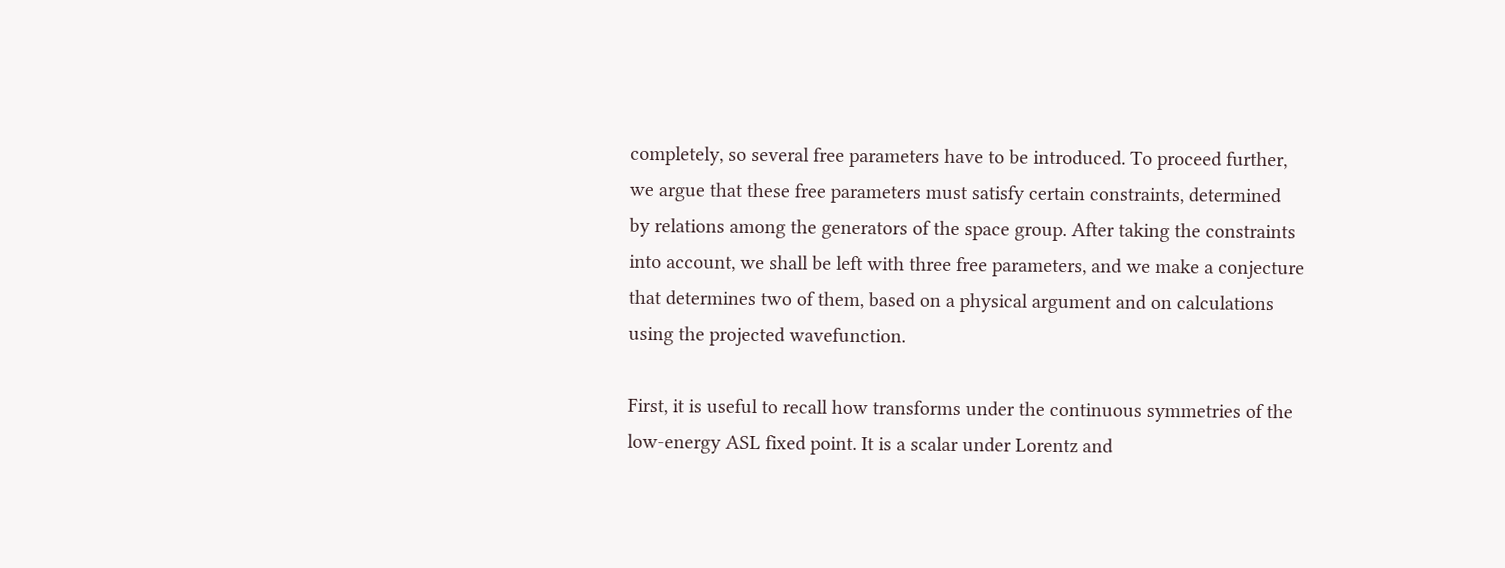completely, so several free parameters have to be introduced. To proceed further, we argue that these free parameters must satisfy certain constraints, determined by relations among the generators of the space group. After taking the constraints into account, we shall be left with three free parameters, and we make a conjecture that determines two of them, based on a physical argument and on calculations using the projected wavefunction.

First, it is useful to recall how transforms under the continuous symmetries of the low-energy ASL fixed point. It is a scalar under Lorentz and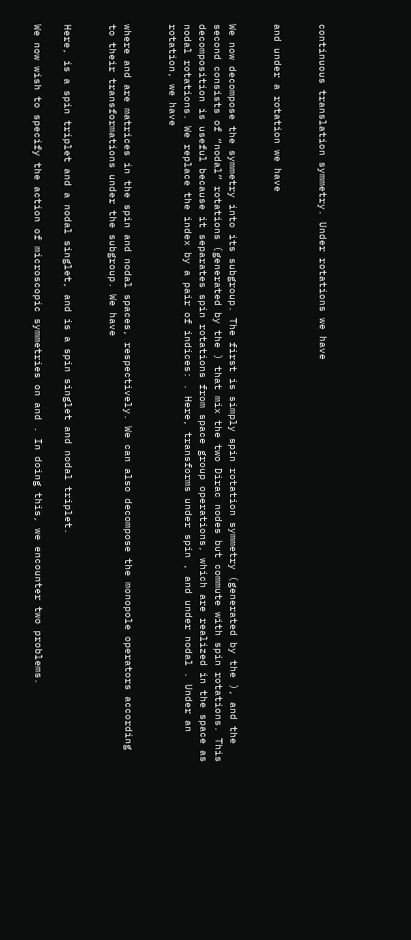continuous translation symmetry. Under rotations we have


and under a rotation we have


We now decompose the symmetry into its subgroup. The first is simply spin rotation symmetry (generated by the ), and the second consists of “nodal” rotations (generated by the ) that mix the two Dirac nodes but commute with spin rotations. This decomposition is useful because it separates spin rotations from space group operations, which are realized in the space as nodal rotations. We replace the index by a pair of indices: . Here, transforms under spin , and under nodal . Under an rotation, we have


where and are matrices in the spin and nodal spaces, respectively. We can also decompose the monopole operators according to their transformations under the subgroup. We have


Here, is a spin triplet and a nodal singlet, and is a spin singlet and nodal triplet.

We now wish to specify the action of microscopic symmetries on and . In doing this, we encounter two problems.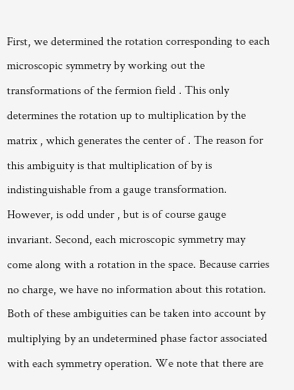First, we determined the rotation corresponding to each microscopic symmetry by working out the transformations of the fermion field . This only determines the rotation up to multiplication by the matrix , which generates the center of . The reason for this ambiguity is that multiplication of by is indistinguishable from a gauge transformation. However, is odd under , but is of course gauge invariant. Second, each microscopic symmetry may come along with a rotation in the space. Because carries no charge, we have no information about this rotation. Both of these ambiguities can be taken into account by multiplying by an undetermined phase factor associated with each symmetry operation. We note that there are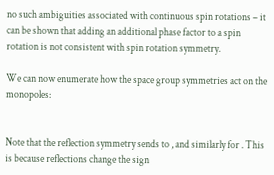no such ambiguities associated with continuous spin rotations – it can be shown that adding an additional phase factor to a spin rotation is not consistent with spin rotation symmetry.

We can now enumerate how the space group symmetries act on the monopoles:


Note that the reflection symmetry sends to , and similarly for . This is because reflections change the sign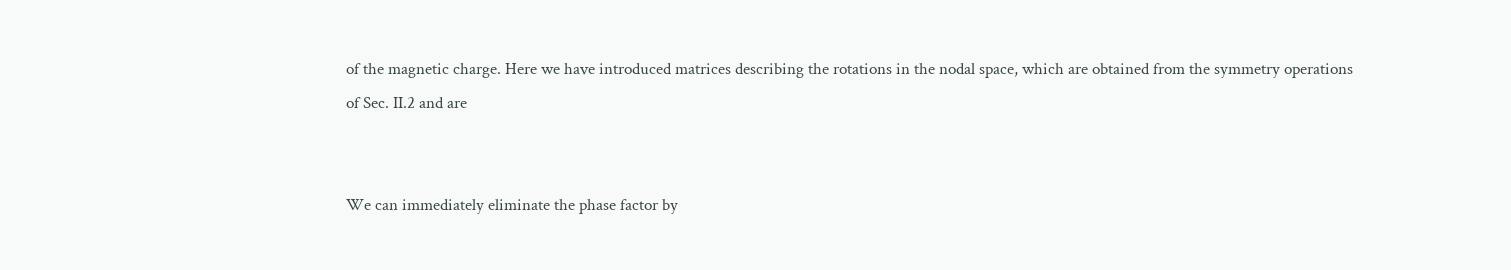of the magnetic charge. Here we have introduced matrices describing the rotations in the nodal space, which are obtained from the symmetry operations of Sec. II.2 and are


We can immediately eliminate the phase factor by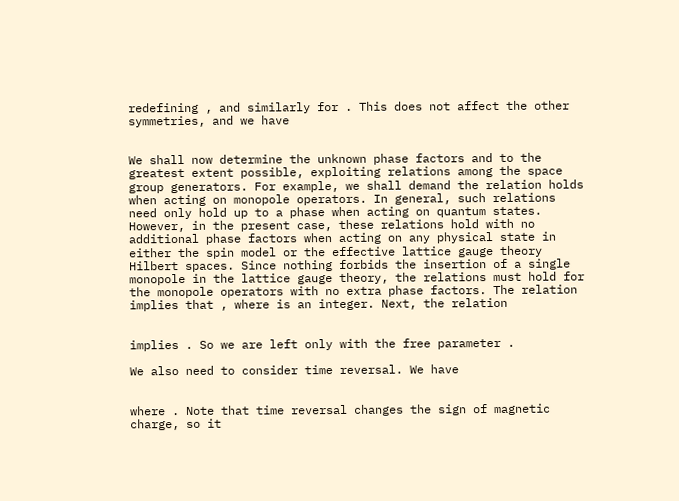redefining , and similarly for . This does not affect the other symmetries, and we have


We shall now determine the unknown phase factors and to the greatest extent possible, exploiting relations among the space group generators. For example, we shall demand the relation holds when acting on monopole operators. In general, such relations need only hold up to a phase when acting on quantum states. However, in the present case, these relations hold with no additional phase factors when acting on any physical state in either the spin model or the effective lattice gauge theory Hilbert spaces. Since nothing forbids the insertion of a single monopole in the lattice gauge theory, the relations must hold for the monopole operators with no extra phase factors. The relation implies that , where is an integer. Next, the relation


implies . So we are left only with the free parameter .

We also need to consider time reversal. We have


where . Note that time reversal changes the sign of magnetic charge, so it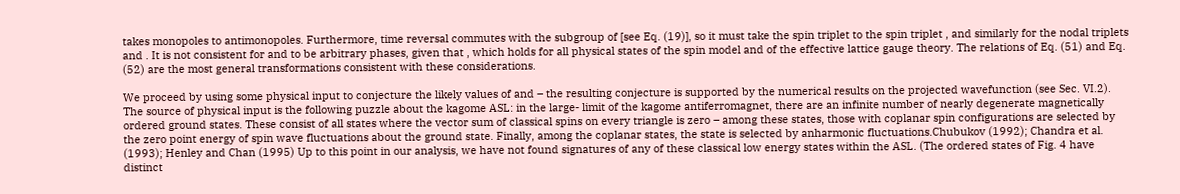takes monopoles to antimonopoles. Furthermore, time reversal commutes with the subgroup of [see Eq. (19)], so it must take the spin triplet to the spin triplet , and similarly for the nodal triplets and . It is not consistent for and to be arbitrary phases, given that , which holds for all physical states of the spin model and of the effective lattice gauge theory. The relations of Eq. (51) and Eq. (52) are the most general transformations consistent with these considerations.

We proceed by using some physical input to conjecture the likely values of and – the resulting conjecture is supported by the numerical results on the projected wavefunction (see Sec. VI.2). The source of physical input is the following puzzle about the kagome ASL: in the large- limit of the kagome antiferromagnet, there are an infinite number of nearly degenerate magnetically ordered ground states. These consist of all states where the vector sum of classical spins on every triangle is zero – among these states, those with coplanar spin configurations are selected by the zero point energy of spin wave fluctuations about the ground state. Finally, among the coplanar states, the state is selected by anharmonic fluctuations.Chubukov (1992); Chandra et al. (1993); Henley and Chan (1995) Up to this point in our analysis, we have not found signatures of any of these classical low energy states within the ASL. (The ordered states of Fig. 4 have distinct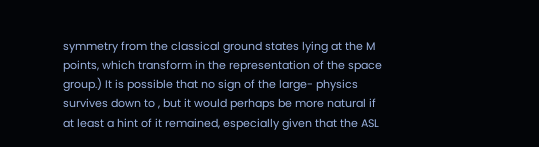symmetry from the classical ground states lying at the M points, which transform in the representation of the space group.) It is possible that no sign of the large- physics survives down to , but it would perhaps be more natural if at least a hint of it remained, especially given that the ASL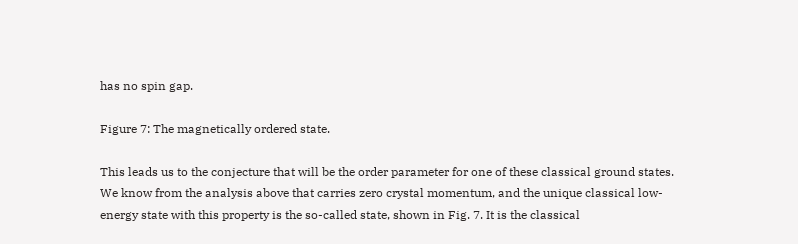has no spin gap.

Figure 7: The magnetically ordered state.

This leads us to the conjecture that will be the order parameter for one of these classical ground states. We know from the analysis above that carries zero crystal momentum, and the unique classical low-energy state with this property is the so-called state, shown in Fig. 7. It is the classical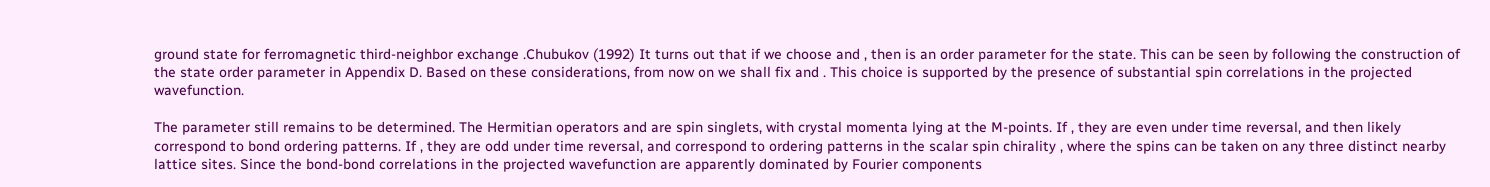ground state for ferromagnetic third-neighbor exchange .Chubukov (1992) It turns out that if we choose and , then is an order parameter for the state. This can be seen by following the construction of the state order parameter in Appendix D. Based on these considerations, from now on we shall fix and . This choice is supported by the presence of substantial spin correlations in the projected wavefunction.

The parameter still remains to be determined. The Hermitian operators and are spin singlets, with crystal momenta lying at the M-points. If , they are even under time reversal, and then likely correspond to bond ordering patterns. If , they are odd under time reversal, and correspond to ordering patterns in the scalar spin chirality , where the spins can be taken on any three distinct nearby lattice sites. Since the bond-bond correlations in the projected wavefunction are apparently dominated by Fourier components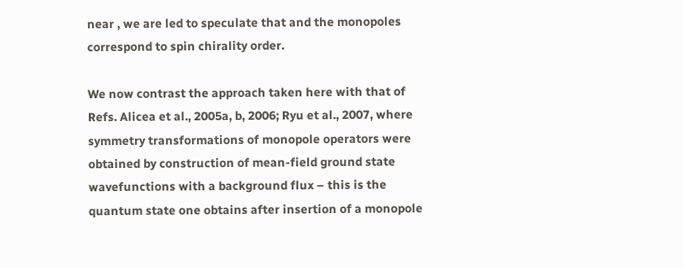near , we are led to speculate that and the monopoles correspond to spin chirality order.

We now contrast the approach taken here with that of Refs. Alicea et al., 2005a, b, 2006; Ryu et al., 2007, where symmetry transformations of monopole operators were obtained by construction of mean-field ground state wavefunctions with a background flux – this is the quantum state one obtains after insertion of a monopole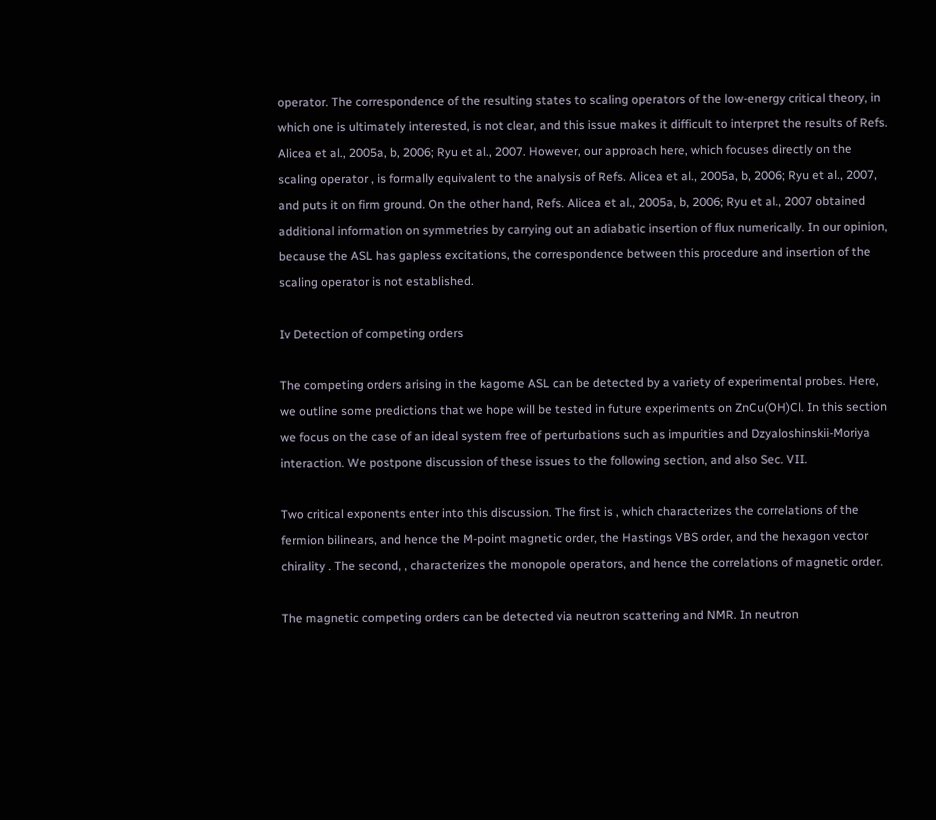operator. The correspondence of the resulting states to scaling operators of the low-energy critical theory, in which one is ultimately interested, is not clear, and this issue makes it difficult to interpret the results of Refs. Alicea et al., 2005a, b, 2006; Ryu et al., 2007. However, our approach here, which focuses directly on the scaling operator , is formally equivalent to the analysis of Refs. Alicea et al., 2005a, b, 2006; Ryu et al., 2007, and puts it on firm ground. On the other hand, Refs. Alicea et al., 2005a, b, 2006; Ryu et al., 2007 obtained additional information on symmetries by carrying out an adiabatic insertion of flux numerically. In our opinion, because the ASL has gapless excitations, the correspondence between this procedure and insertion of the scaling operator is not established.

Iv Detection of competing orders

The competing orders arising in the kagome ASL can be detected by a variety of experimental probes. Here, we outline some predictions that we hope will be tested in future experiments on ZnCu(OH)Cl. In this section we focus on the case of an ideal system free of perturbations such as impurities and Dzyaloshinskii-Moriya interaction. We postpone discussion of these issues to the following section, and also Sec. VII.

Two critical exponents enter into this discussion. The first is , which characterizes the correlations of the fermion bilinears, and hence the M-point magnetic order, the Hastings VBS order, and the hexagon vector chirality . The second, , characterizes the monopole operators, and hence the correlations of magnetic order.

The magnetic competing orders can be detected via neutron scattering and NMR. In neutron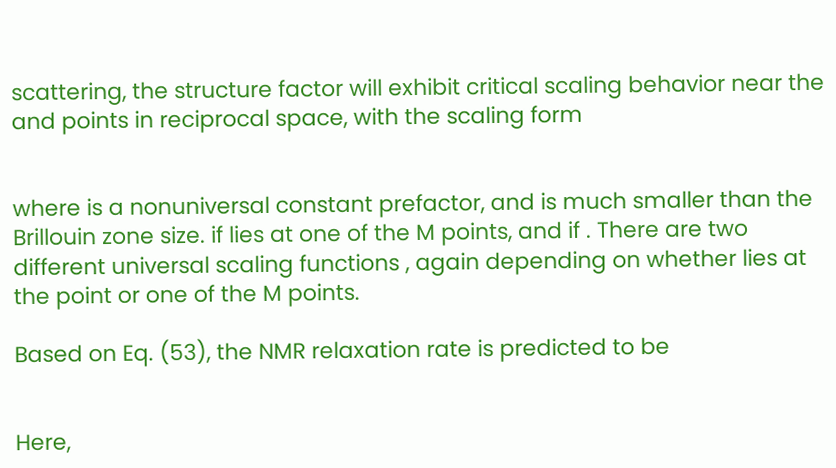scattering, the structure factor will exhibit critical scaling behavior near the and points in reciprocal space, with the scaling form


where is a nonuniversal constant prefactor, and is much smaller than the Brillouin zone size. if lies at one of the M points, and if . There are two different universal scaling functions , again depending on whether lies at the point or one of the M points.

Based on Eq. (53), the NMR relaxation rate is predicted to be


Here,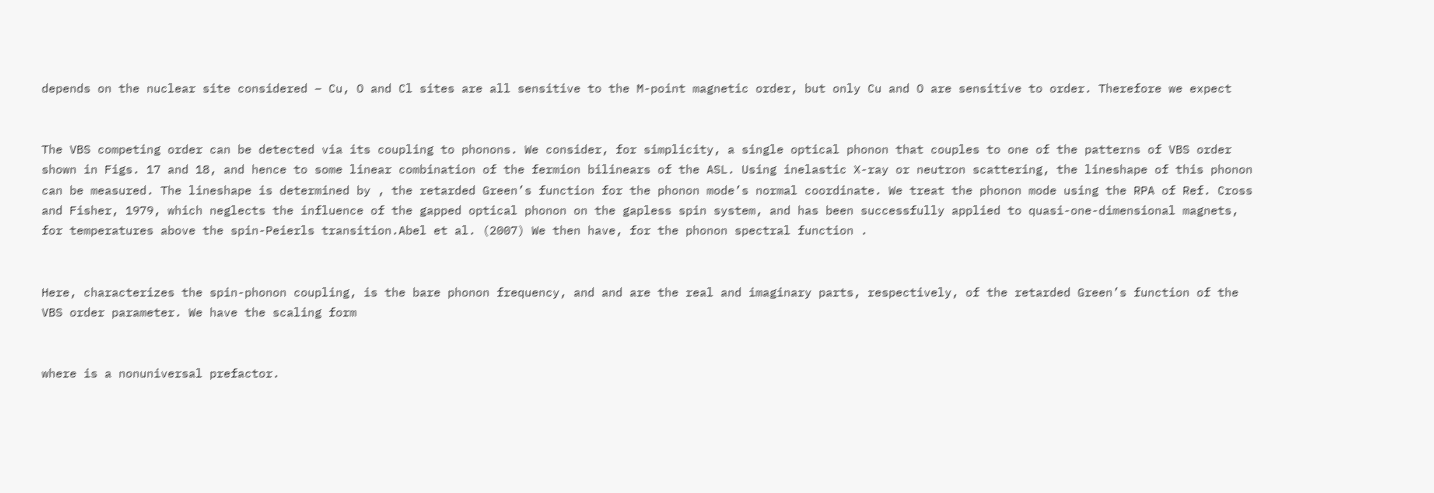depends on the nuclear site considered – Cu, O and Cl sites are all sensitive to the M-point magnetic order, but only Cu and O are sensitive to order. Therefore we expect


The VBS competing order can be detected via its coupling to phonons. We consider, for simplicity, a single optical phonon that couples to one of the patterns of VBS order shown in Figs. 17 and 18, and hence to some linear combination of the fermion bilinears of the ASL. Using inelastic X-ray or neutron scattering, the lineshape of this phonon can be measured. The lineshape is determined by , the retarded Green’s function for the phonon mode’s normal coordinate. We treat the phonon mode using the RPA of Ref. Cross and Fisher, 1979, which neglects the influence of the gapped optical phonon on the gapless spin system, and has been successfully applied to quasi-one-dimensional magnets, for temperatures above the spin-Peierls transition.Abel et al. (2007) We then have, for the phonon spectral function .


Here, characterizes the spin-phonon coupling, is the bare phonon frequency, and and are the real and imaginary parts, respectively, of the retarded Green’s function of the VBS order parameter. We have the scaling form


where is a nonuniversal prefactor.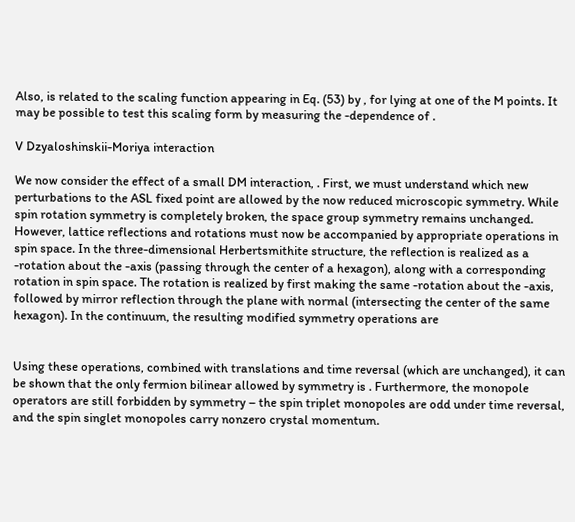Also, is related to the scaling function appearing in Eq. (53) by , for lying at one of the M points. It may be possible to test this scaling form by measuring the -dependence of .

V Dzyaloshinskii-Moriya interaction

We now consider the effect of a small DM interaction, . First, we must understand which new perturbations to the ASL fixed point are allowed by the now reduced microscopic symmetry. While spin rotation symmetry is completely broken, the space group symmetry remains unchanged. However, lattice reflections and rotations must now be accompanied by appropriate operations in spin space. In the three-dimensional Herbertsmithite structure, the reflection is realized as a -rotation about the -axis (passing through the center of a hexagon), along with a corresponding rotation in spin space. The rotation is realized by first making the same -rotation about the -axis, followed by mirror reflection through the plane with normal (intersecting the center of the same hexagon). In the continuum, the resulting modified symmetry operations are


Using these operations, combined with translations and time reversal (which are unchanged), it can be shown that the only fermion bilinear allowed by symmetry is . Furthermore, the monopole operators are still forbidden by symmetry – the spin triplet monopoles are odd under time reversal, and the spin singlet monopoles carry nonzero crystal momentum.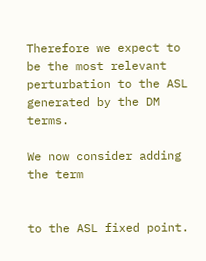Therefore we expect to be the most relevant perturbation to the ASL generated by the DM terms.

We now consider adding the term


to the ASL fixed point.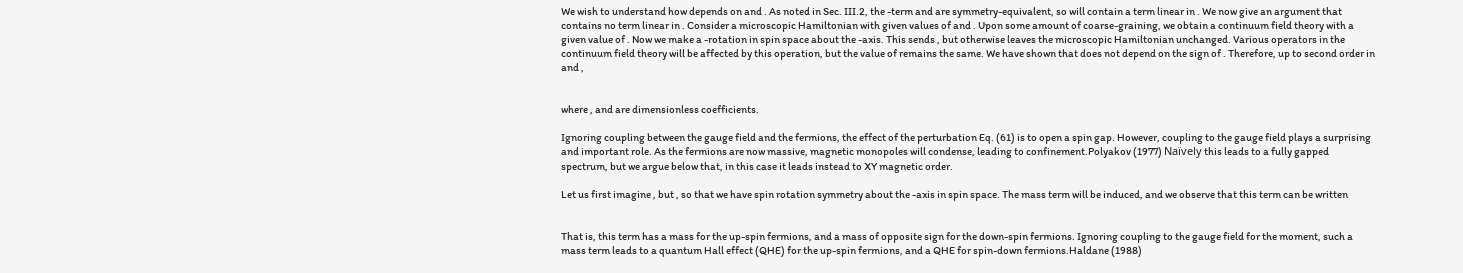We wish to understand how depends on and . As noted in Sec. III.2, the -term and are symmetry-equivalent, so will contain a term linear in . We now give an argument that contains no term linear in . Consider a microscopic Hamiltonian with given values of and . Upon some amount of coarse-graining, we obtain a continuum field theory with a given value of . Now we make a -rotation in spin space about the -axis. This sends , but otherwise leaves the microscopic Hamiltonian unchanged. Various operators in the continuum field theory will be affected by this operation, but the value of remains the same. We have shown that does not depend on the sign of . Therefore, up to second order in and ,


where , and are dimensionless coefficients.

Ignoring coupling between the gauge field and the fermions, the effect of the perturbation Eq. (61) is to open a spin gap. However, coupling to the gauge field plays a surprising and important role. As the fermions are now massive, magnetic monopoles will condense, leading to confinement.Polyakov (1977) Naïvely this leads to a fully gapped spectrum, but we argue below that, in this case it leads instead to XY magnetic order.

Let us first imagine , but , so that we have spin rotation symmetry about the -axis in spin space. The mass term will be induced, and we observe that this term can be written


That is, this term has a mass for the up-spin fermions, and a mass of opposite sign for the down-spin fermions. Ignoring coupling to the gauge field for the moment, such a mass term leads to a quantum Hall effect (QHE) for the up-spin fermions, and a QHE for spin-down fermions.Haldane (1988)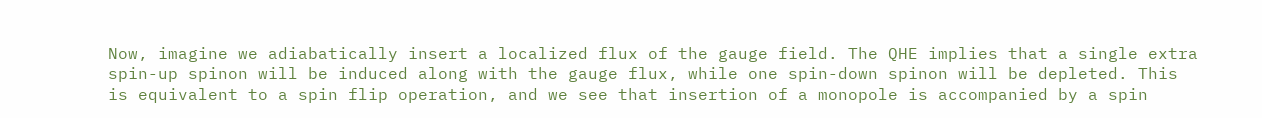Now, imagine we adiabatically insert a localized flux of the gauge field. The QHE implies that a single extra spin-up spinon will be induced along with the gauge flux, while one spin-down spinon will be depleted. This is equivalent to a spin flip operation, and we see that insertion of a monopole is accompanied by a spin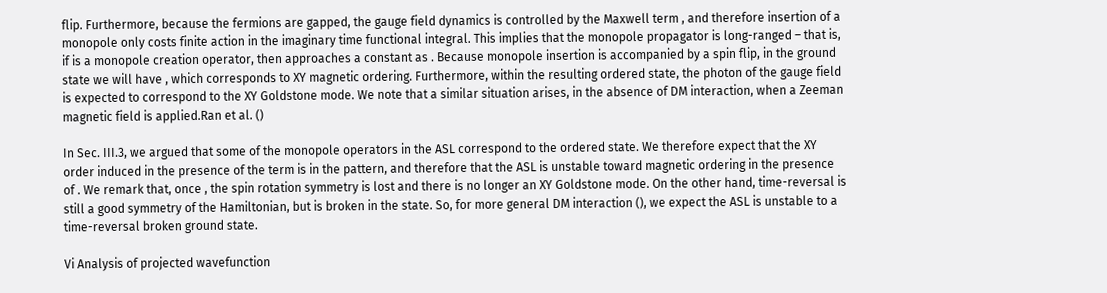flip. Furthermore, because the fermions are gapped, the gauge field dynamics is controlled by the Maxwell term , and therefore insertion of a monopole only costs finite action in the imaginary time functional integral. This implies that the monopole propagator is long-ranged – that is, if is a monopole creation operator, then approaches a constant as . Because monopole insertion is accompanied by a spin flip, in the ground state we will have , which corresponds to XY magnetic ordering. Furthermore, within the resulting ordered state, the photon of the gauge field is expected to correspond to the XY Goldstone mode. We note that a similar situation arises, in the absence of DM interaction, when a Zeeman magnetic field is applied.Ran et al. ()

In Sec. III.3, we argued that some of the monopole operators in the ASL correspond to the ordered state. We therefore expect that the XY order induced in the presence of the term is in the pattern, and therefore that the ASL is unstable toward magnetic ordering in the presence of . We remark that, once , the spin rotation symmetry is lost and there is no longer an XY Goldstone mode. On the other hand, time-reversal is still a good symmetry of the Hamiltonian, but is broken in the state. So, for more general DM interaction (), we expect the ASL is unstable to a time-reversal broken ground state.

Vi Analysis of projected wavefunction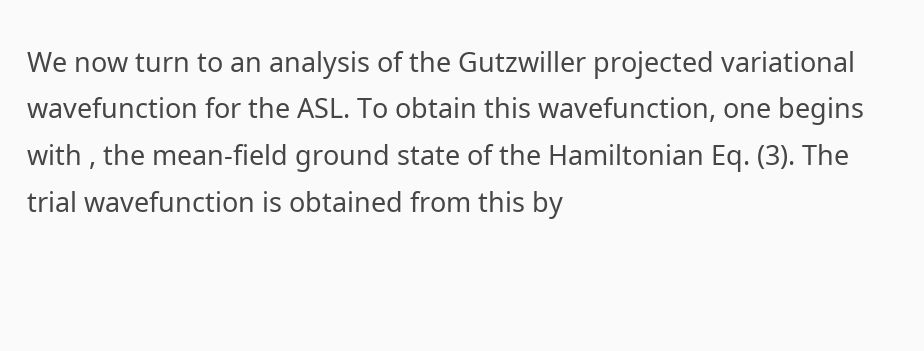We now turn to an analysis of the Gutzwiller projected variational wavefunction for the ASL. To obtain this wavefunction, one begins with , the mean-field ground state of the Hamiltonian Eq. (3). The trial wavefunction is obtained from this by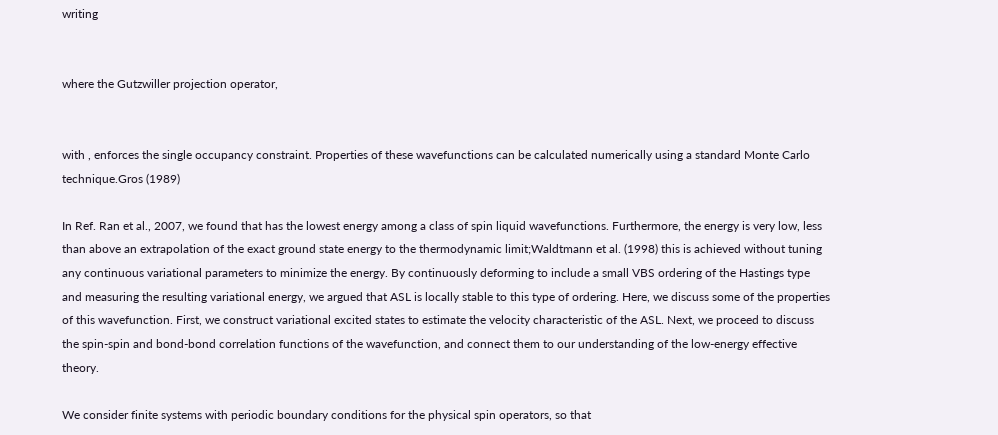writing


where the Gutzwiller projection operator,


with , enforces the single occupancy constraint. Properties of these wavefunctions can be calculated numerically using a standard Monte Carlo technique.Gros (1989)

In Ref. Ran et al., 2007, we found that has the lowest energy among a class of spin liquid wavefunctions. Furthermore, the energy is very low, less than above an extrapolation of the exact ground state energy to the thermodynamic limit;Waldtmann et al. (1998) this is achieved without tuning any continuous variational parameters to minimize the energy. By continuously deforming to include a small VBS ordering of the Hastings type and measuring the resulting variational energy, we argued that ASL is locally stable to this type of ordering. Here, we discuss some of the properties of this wavefunction. First, we construct variational excited states to estimate the velocity characteristic of the ASL. Next, we proceed to discuss the spin-spin and bond-bond correlation functions of the wavefunction, and connect them to our understanding of the low-energy effective theory.

We consider finite systems with periodic boundary conditions for the physical spin operators, so that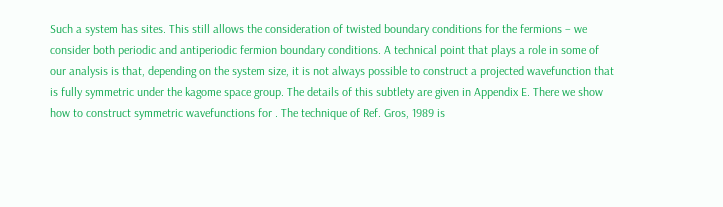Such a system has sites. This still allows the consideration of twisted boundary conditions for the fermions – we consider both periodic and antiperiodic fermion boundary conditions. A technical point that plays a role in some of our analysis is that, depending on the system size, it is not always possible to construct a projected wavefunction that is fully symmetric under the kagome space group. The details of this subtlety are given in Appendix E. There we show how to construct symmetric wavefunctions for . The technique of Ref. Gros, 1989 is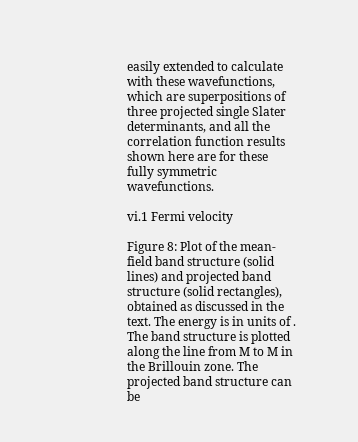easily extended to calculate with these wavefunctions, which are superpositions of three projected single Slater determinants, and all the correlation function results shown here are for these fully symmetric wavefunctions.

vi.1 Fermi velocity

Figure 8: Plot of the mean-field band structure (solid lines) and projected band structure (solid rectangles), obtained as discussed in the text. The energy is in units of . The band structure is plotted along the line from M to M in the Brillouin zone. The projected band structure can be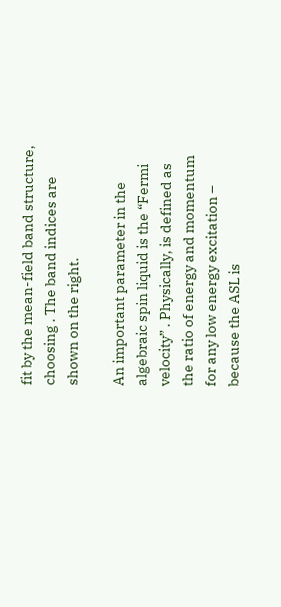fit by the mean-field band structure, choosing . The band indices are shown on the right.

An important parameter in the algebraic spin liquid is the “Fermi velocity” . Physically, is defined as the ratio of energy and momentum for any low energy excitation – because the ASL is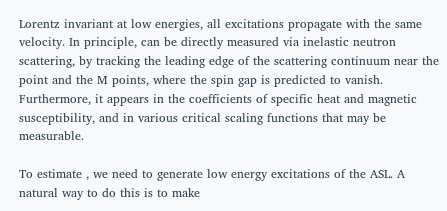Lorentz invariant at low energies, all excitations propagate with the same velocity. In principle, can be directly measured via inelastic neutron scattering, by tracking the leading edge of the scattering continuum near the point and the M points, where the spin gap is predicted to vanish. Furthermore, it appears in the coefficients of specific heat and magnetic susceptibility, and in various critical scaling functions that may be measurable.

To estimate , we need to generate low energy excitations of the ASL. A natural way to do this is to make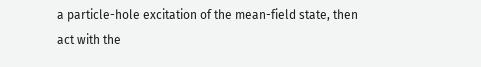a particle-hole excitation of the mean-field state, then act with the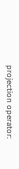projection operator: